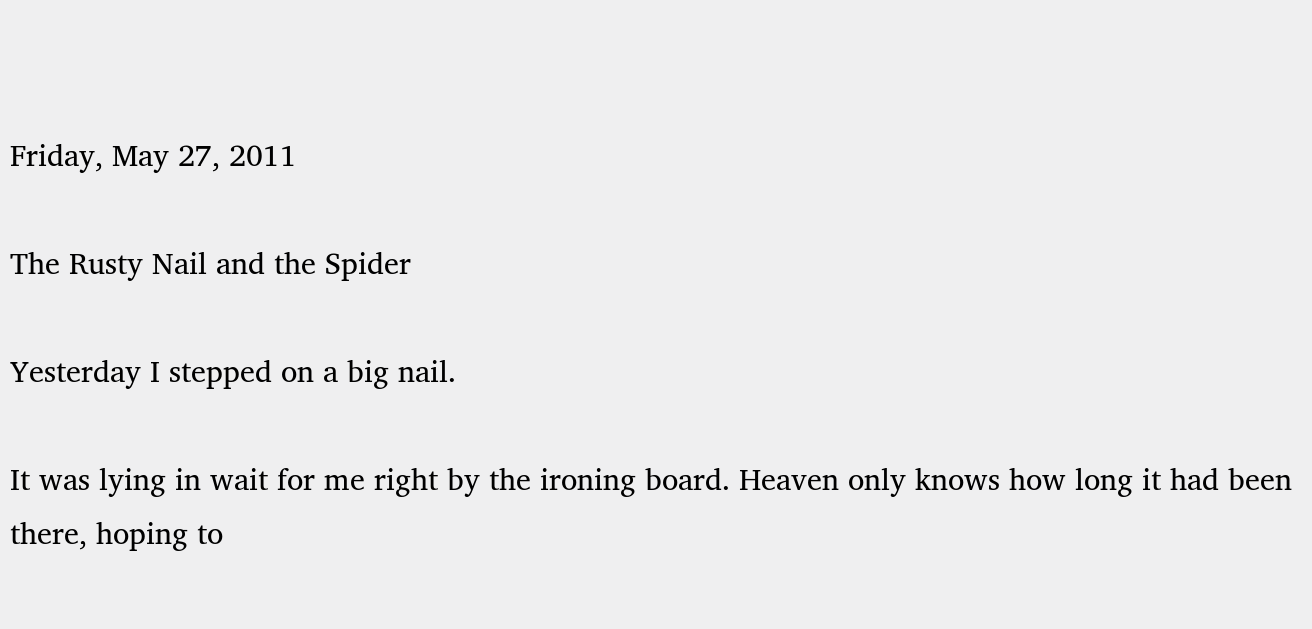Friday, May 27, 2011

The Rusty Nail and the Spider

Yesterday I stepped on a big nail.

It was lying in wait for me right by the ironing board. Heaven only knows how long it had been there, hoping to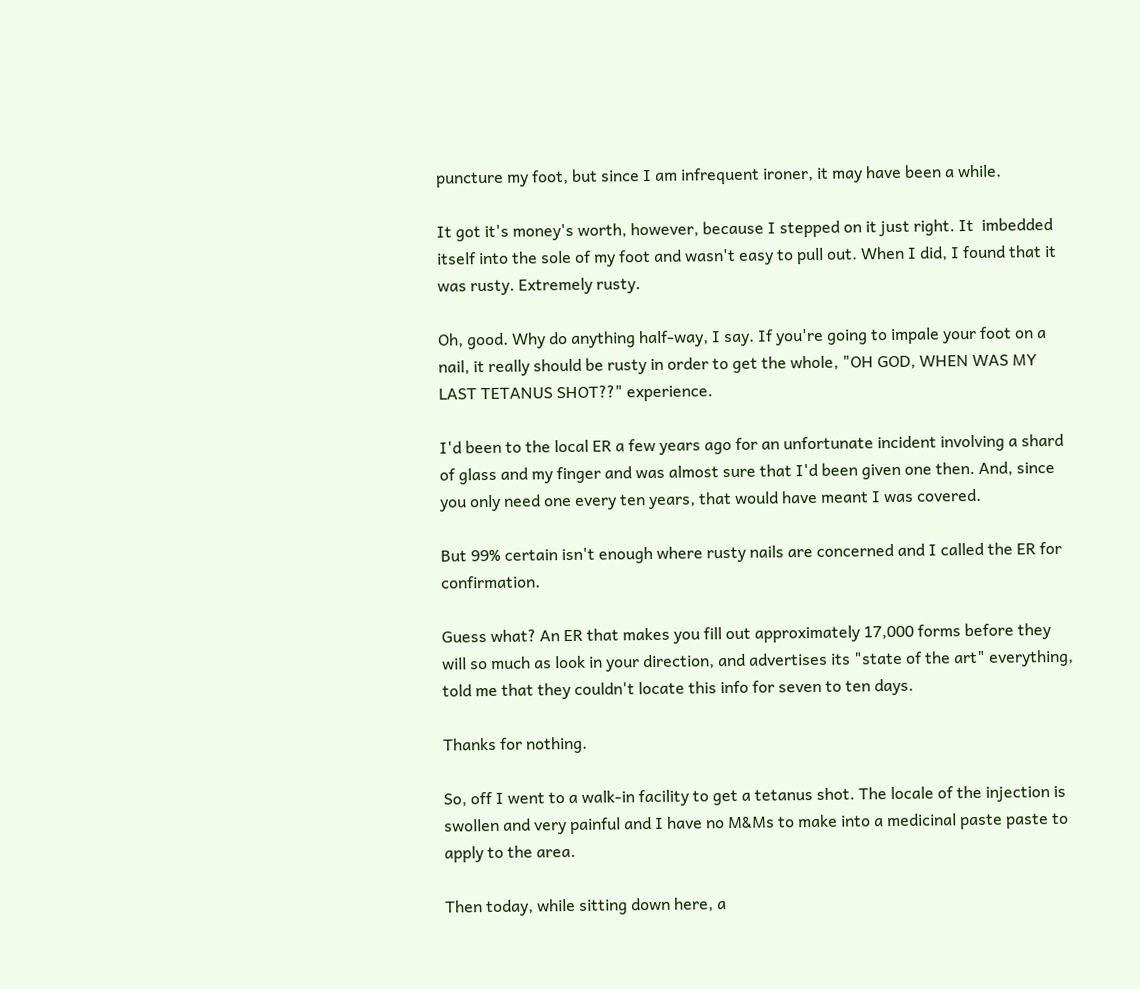puncture my foot, but since I am infrequent ironer, it may have been a while.

It got it's money's worth, however, because I stepped on it just right. It  imbedded itself into the sole of my foot and wasn't easy to pull out. When I did, I found that it was rusty. Extremely rusty.

Oh, good. Why do anything half-way, I say. If you're going to impale your foot on a nail, it really should be rusty in order to get the whole, "OH GOD, WHEN WAS MY LAST TETANUS SHOT??" experience.

I'd been to the local ER a few years ago for an unfortunate incident involving a shard of glass and my finger and was almost sure that I'd been given one then. And, since you only need one every ten years, that would have meant I was covered.

But 99% certain isn't enough where rusty nails are concerned and I called the ER for confirmation.

Guess what? An ER that makes you fill out approximately 17,000 forms before they will so much as look in your direction, and advertises its "state of the art" everything, told me that they couldn't locate this info for seven to ten days.

Thanks for nothing.

So, off I went to a walk-in facility to get a tetanus shot. The locale of the injection is swollen and very painful and I have no M&Ms to make into a medicinal paste paste to apply to the area.

Then today, while sitting down here, a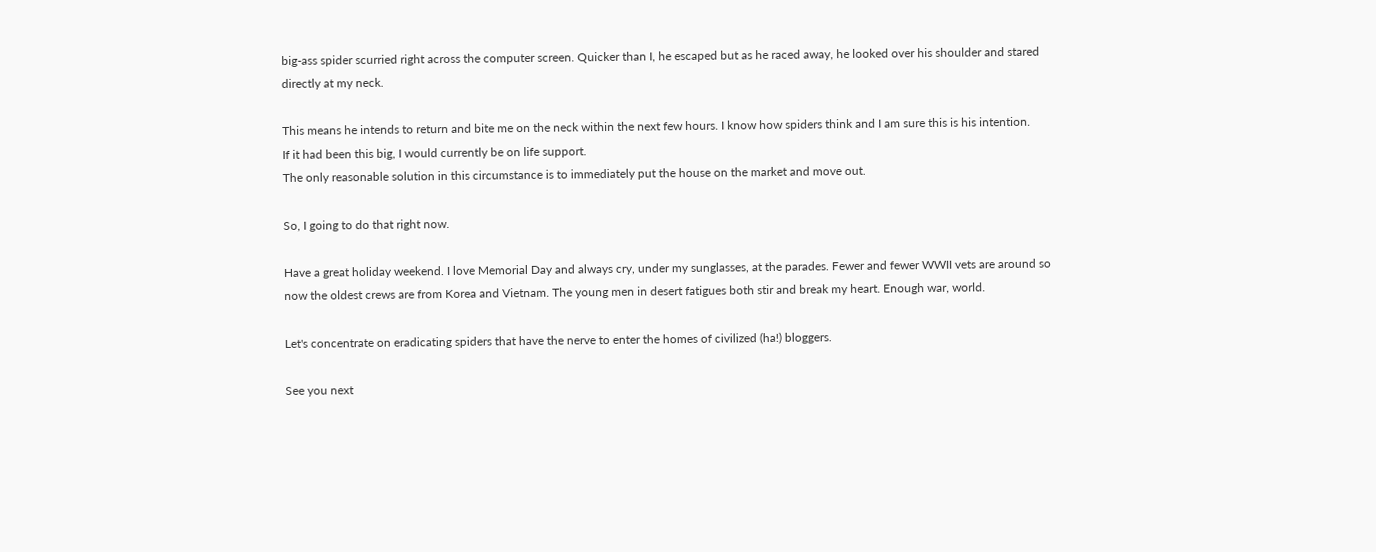big-ass spider scurried right across the computer screen. Quicker than I, he escaped but as he raced away, he looked over his shoulder and stared directly at my neck.

This means he intends to return and bite me on the neck within the next few hours. I know how spiders think and I am sure this is his intention.
If it had been this big, I would currently be on life support.
The only reasonable solution in this circumstance is to immediately put the house on the market and move out.

So, I going to do that right now.

Have a great holiday weekend. I love Memorial Day and always cry, under my sunglasses, at the parades. Fewer and fewer WWII vets are around so now the oldest crews are from Korea and Vietnam. The young men in desert fatigues both stir and break my heart. Enough war, world.

Let's concentrate on eradicating spiders that have the nerve to enter the homes of civilized (ha!) bloggers.

See you next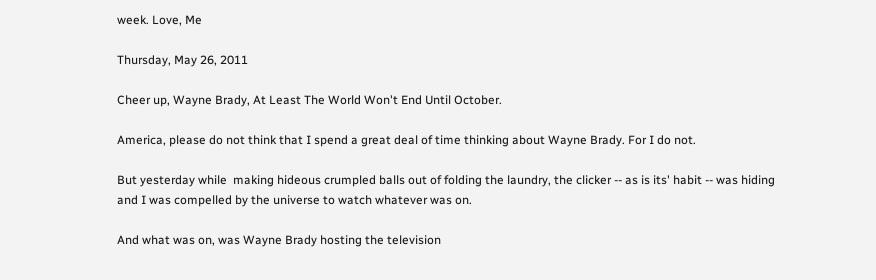week. Love, Me

Thursday, May 26, 2011

Cheer up, Wayne Brady, At Least The World Won't End Until October.

America, please do not think that I spend a great deal of time thinking about Wayne Brady. For I do not.

But yesterday while  making hideous crumpled balls out of folding the laundry, the clicker -- as is its' habit -- was hiding and I was compelled by the universe to watch whatever was on.

And what was on, was Wayne Brady hosting the television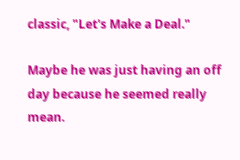classic, "Let's Make a Deal."

Maybe he was just having an off day because he seemed really mean.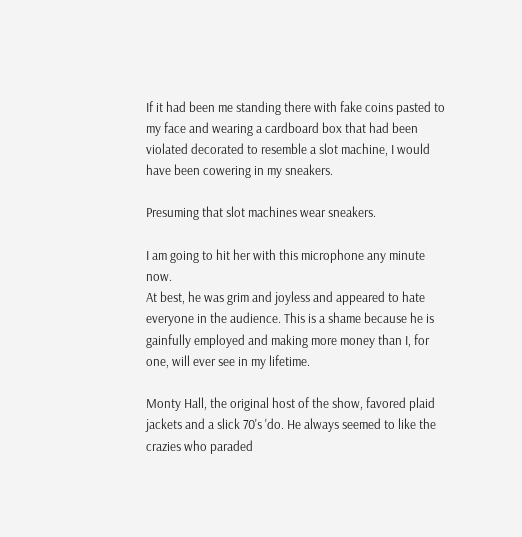If it had been me standing there with fake coins pasted to my face and wearing a cardboard box that had been violated decorated to resemble a slot machine, I would have been cowering in my sneakers.

Presuming that slot machines wear sneakers.

I am going to hit her with this microphone any minute now.
At best, he was grim and joyless and appeared to hate everyone in the audience. This is a shame because he is gainfully employed and making more money than I, for one, will ever see in my lifetime.

Monty Hall, the original host of the show, favored plaid jackets and a slick 70's 'do. He always seemed to like the crazies who paraded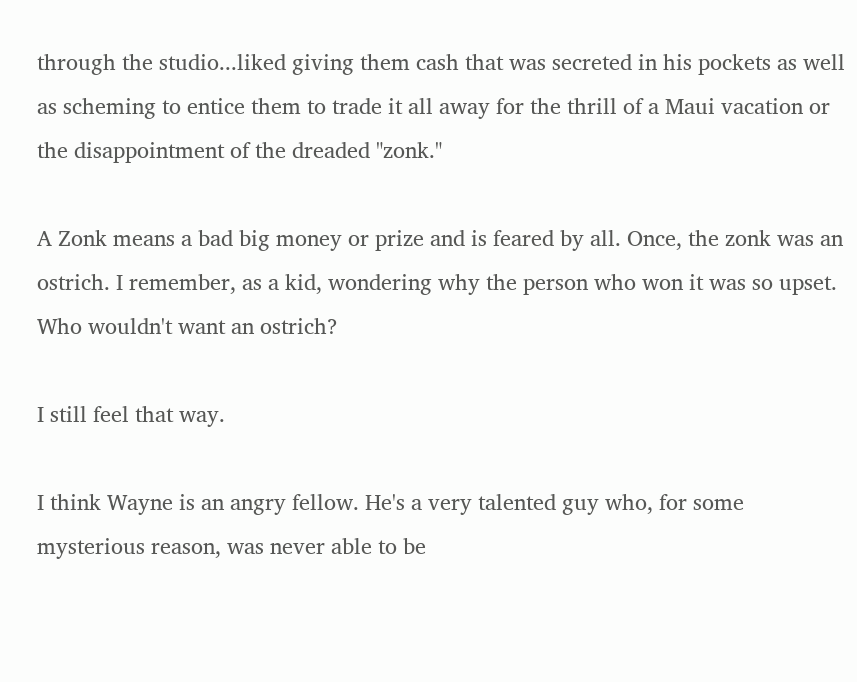through the studio...liked giving them cash that was secreted in his pockets as well as scheming to entice them to trade it all away for the thrill of a Maui vacation or the disappointment of the dreaded "zonk."

A Zonk means a bad big money or prize and is feared by all. Once, the zonk was an ostrich. I remember, as a kid, wondering why the person who won it was so upset. Who wouldn't want an ostrich?

I still feel that way.

I think Wayne is an angry fellow. He's a very talented guy who, for some mysterious reason, was never able to be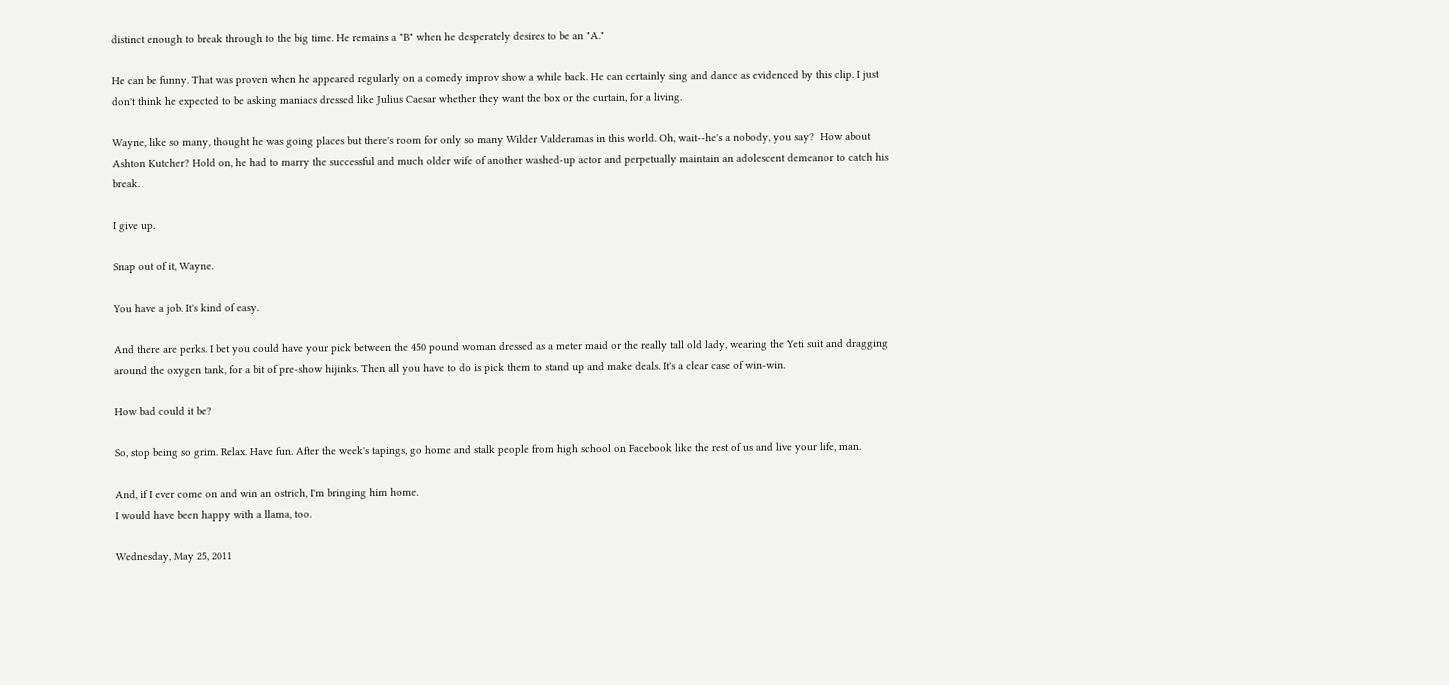distinct enough to break through to the big time. He remains a "B" when he desperately desires to be an "A."

He can be funny. That was proven when he appeared regularly on a comedy improv show a while back. He can certainly sing and dance as evidenced by this clip. I just don't think he expected to be asking maniacs dressed like Julius Caesar whether they want the box or the curtain, for a living.

Wayne, like so many, thought he was going places but there's room for only so many Wilder Valderamas in this world. Oh, wait--he's a nobody, you say?  How about Ashton Kutcher? Hold on, he had to marry the successful and much older wife of another washed-up actor and perpetually maintain an adolescent demeanor to catch his break.

I give up.

Snap out of it, Wayne.

You have a job. It's kind of easy.

And there are perks. I bet you could have your pick between the 450 pound woman dressed as a meter maid or the really tall old lady, wearing the Yeti suit and dragging around the oxygen tank, for a bit of pre-show hijinks. Then all you have to do is pick them to stand up and make deals. It's a clear case of win-win.

How bad could it be?

So, stop being so grim. Relax. Have fun. After the week's tapings, go home and stalk people from high school on Facebook like the rest of us and live your life, man.

And, if I ever come on and win an ostrich, I'm bringing him home.
I would have been happy with a llama, too.

Wednesday, May 25, 2011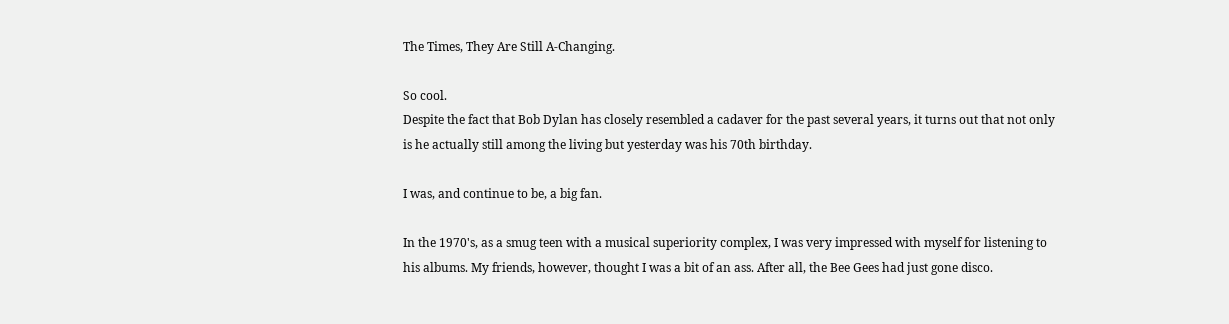The Times, They Are Still A-Changing.

So cool.
Despite the fact that Bob Dylan has closely resembled a cadaver for the past several years, it turns out that not only is he actually still among the living but yesterday was his 70th birthday.

I was, and continue to be, a big fan.

In the 1970's, as a smug teen with a musical superiority complex, I was very impressed with myself for listening to his albums. My friends, however, thought I was a bit of an ass. After all, the Bee Gees had just gone disco.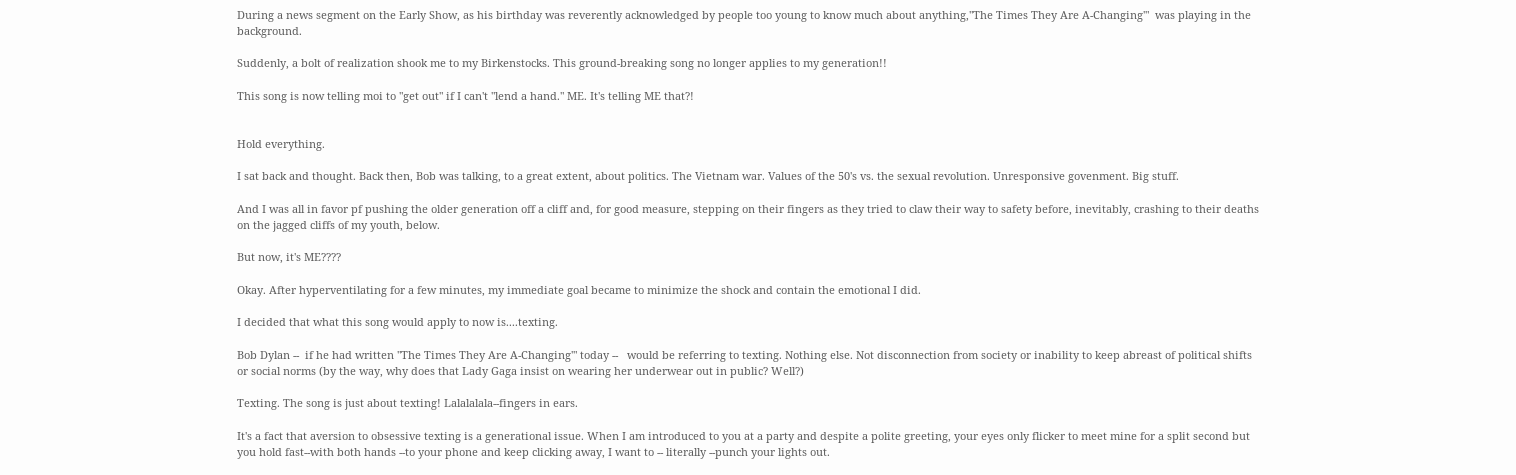During a news segment on the Early Show, as his birthday was reverently acknowledged by people too young to know much about anything,"The Times They Are A-Changing'"  was playing in the background.

Suddenly, a bolt of realization shook me to my Birkenstocks. This ground-breaking song no longer applies to my generation!!

This song is now telling moi to "get out" if I can't "lend a hand." ME. It's telling ME that?!


Hold everything.

I sat back and thought. Back then, Bob was talking, to a great extent, about politics. The Vietnam war. Values of the 50's vs. the sexual revolution. Unresponsive govenment. Big stuff.

And I was all in favor pf pushing the older generation off a cliff and, for good measure, stepping on their fingers as they tried to claw their way to safety before, inevitably, crashing to their deaths on the jagged cliffs of my youth, below.

But now, it's ME????

Okay. After hyperventilating for a few minutes, my immediate goal became to minimize the shock and contain the emotional I did.

I decided that what this song would apply to now is....texting.

Bob Dylan --  if he had written "The Times They Are A-Changing'" today --   would be referring to texting. Nothing else. Not disconnection from society or inability to keep abreast of political shifts or social norms (by the way, why does that Lady Gaga insist on wearing her underwear out in public? Well?)

Texting. The song is just about texting! Lalalalala--fingers in ears.

It's a fact that aversion to obsessive texting is a generational issue. When I am introduced to you at a party and despite a polite greeting, your eyes only flicker to meet mine for a split second but you hold fast--with both hands --to your phone and keep clicking away, I want to -- literally --punch your lights out.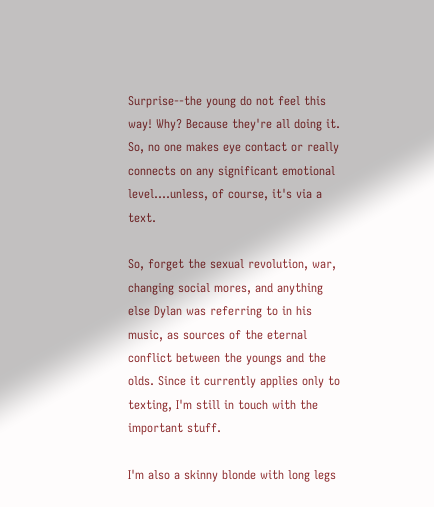Surprise--the young do not feel this way! Why? Because they're all doing it. So, no one makes eye contact or really connects on any significant emotional level....unless, of course, it's via a text.

So, forget the sexual revolution, war, changing social mores, and anything else Dylan was referring to in his music, as sources of the eternal conflict between the youngs and the olds. Since it currently applies only to texting, I'm still in touch with the important stuff.

I'm also a skinny blonde with long legs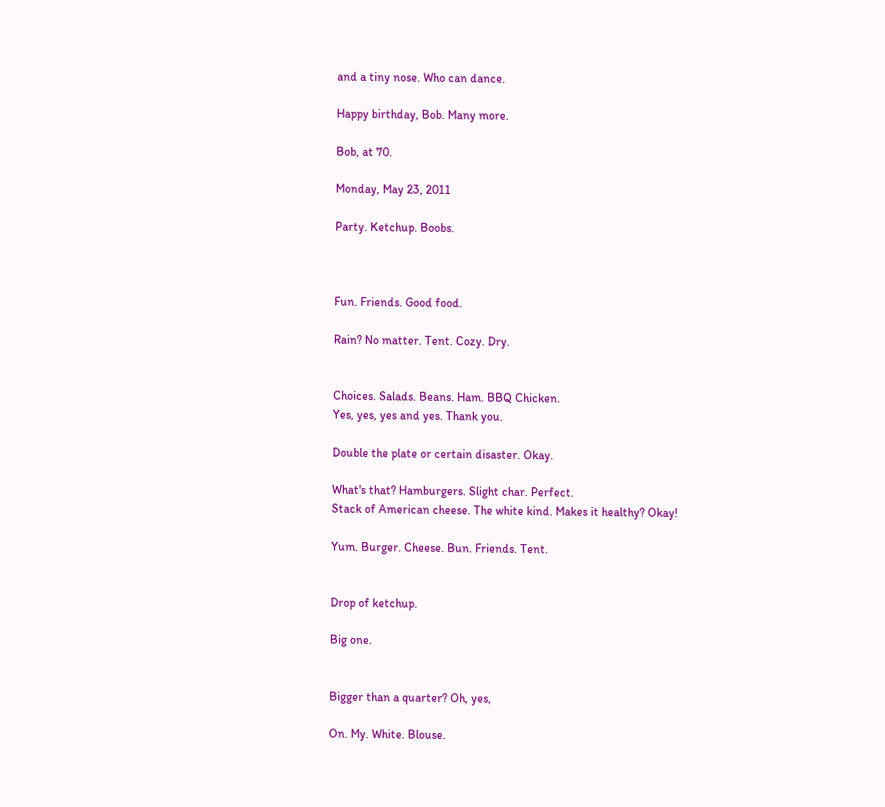and a tiny nose. Who can dance.

Happy birthday, Bob. Many more.

Bob, at 70.

Monday, May 23, 2011

Party. Ketchup. Boobs.



Fun. Friends. Good food.

Rain? No matter. Tent. Cozy. Dry.


Choices. Salads. Beans. Ham. BBQ Chicken.
Yes, yes, yes and yes. Thank you.

Double the plate or certain disaster. Okay.

What's that? Hamburgers. Slight char. Perfect.
Stack of American cheese. The white kind. Makes it healthy? Okay!

Yum. Burger. Cheese. Bun. Friends. Tent.


Drop of ketchup.

Big one.


Bigger than a quarter? Oh, yes,

On. My. White. Blouse.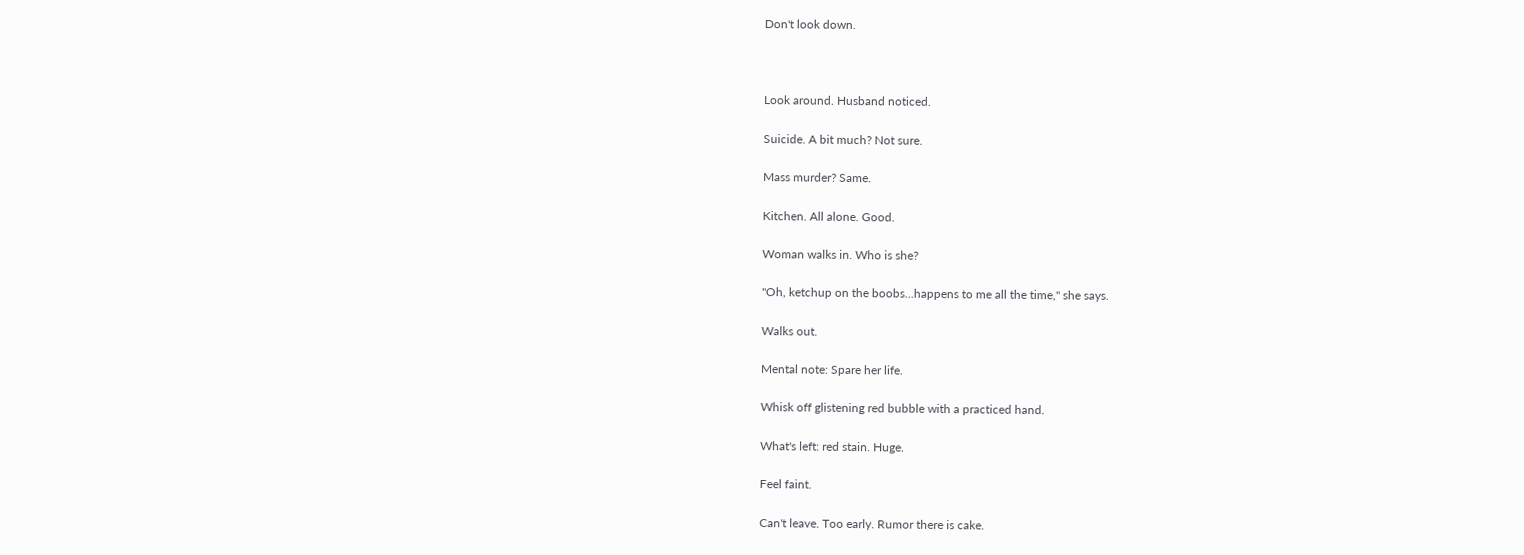Don't look down.



Look around. Husband noticed.

Suicide. A bit much? Not sure.

Mass murder? Same.

Kitchen. All alone. Good.

Woman walks in. Who is she?

"Oh, ketchup on the boobs...happens to me all the time," she says.

Walks out.

Mental note: Spare her life.

Whisk off glistening red bubble with a practiced hand.

What's left: red stain. Huge.

Feel faint.

Can't leave. Too early. Rumor there is cake.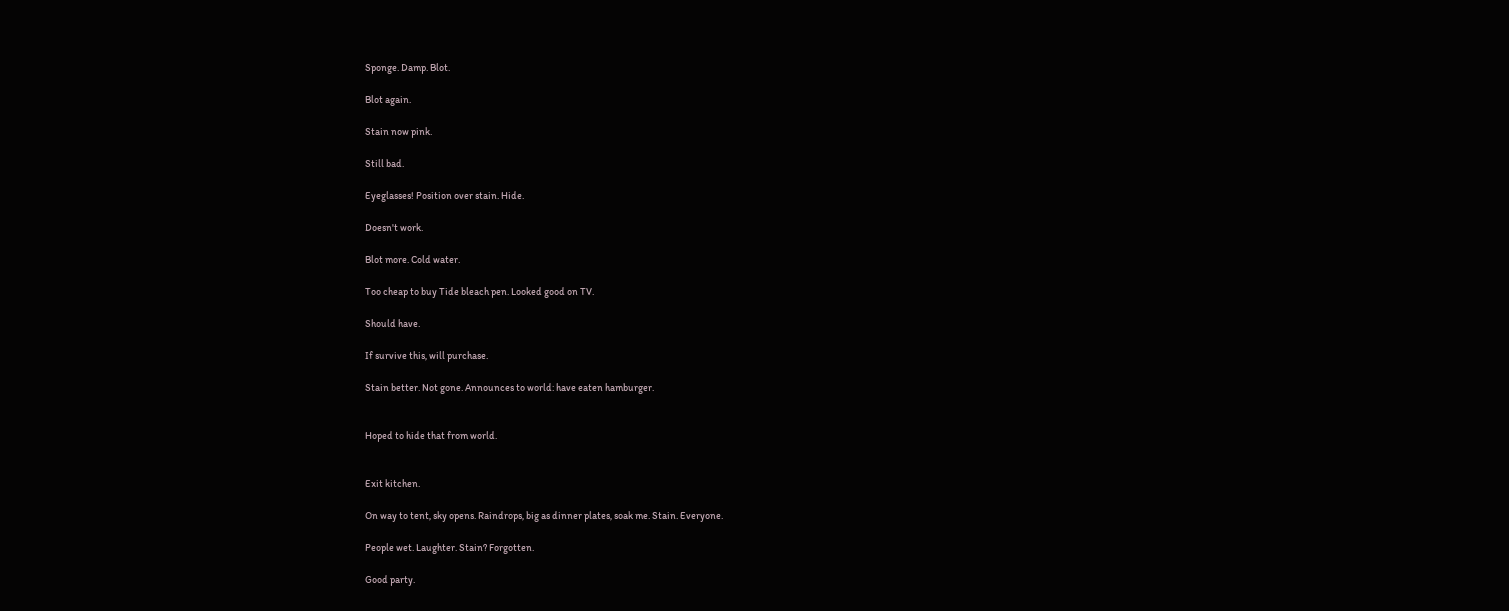Sponge. Damp. Blot.

Blot again.

Stain now pink.

Still bad.

Eyeglasses! Position over stain. Hide.

Doesn't work.

Blot more. Cold water.

Too cheap to buy Tide bleach pen. Looked good on TV.

Should have.

If survive this, will purchase.

Stain better. Not gone. Announces to world: have eaten hamburger.


Hoped to hide that from world.


Exit kitchen.

On way to tent, sky opens. Raindrops, big as dinner plates, soak me. Stain. Everyone.

People wet. Laughter. Stain? Forgotten.

Good party.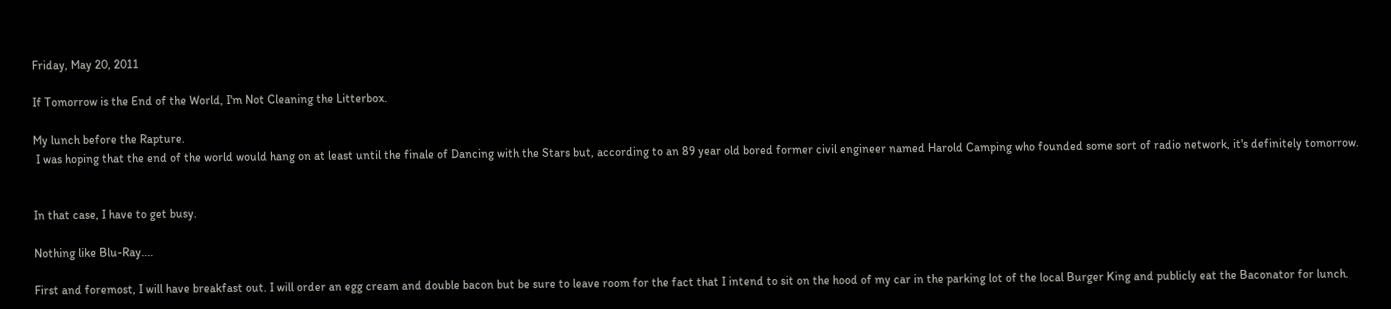Friday, May 20, 2011

If Tomorrow is the End of the World, I'm Not Cleaning the Litterbox.

My lunch before the Rapture.
 I was hoping that the end of the world would hang on at least until the finale of Dancing with the Stars but, according to an 89 year old bored former civil engineer named Harold Camping who founded some sort of radio network, it's definitely tomorrow.


In that case, I have to get busy.

Nothing like Blu-Ray....

First and foremost, I will have breakfast out. I will order an egg cream and double bacon but be sure to leave room for the fact that I intend to sit on the hood of my car in the parking lot of the local Burger King and publicly eat the Baconator for lunch.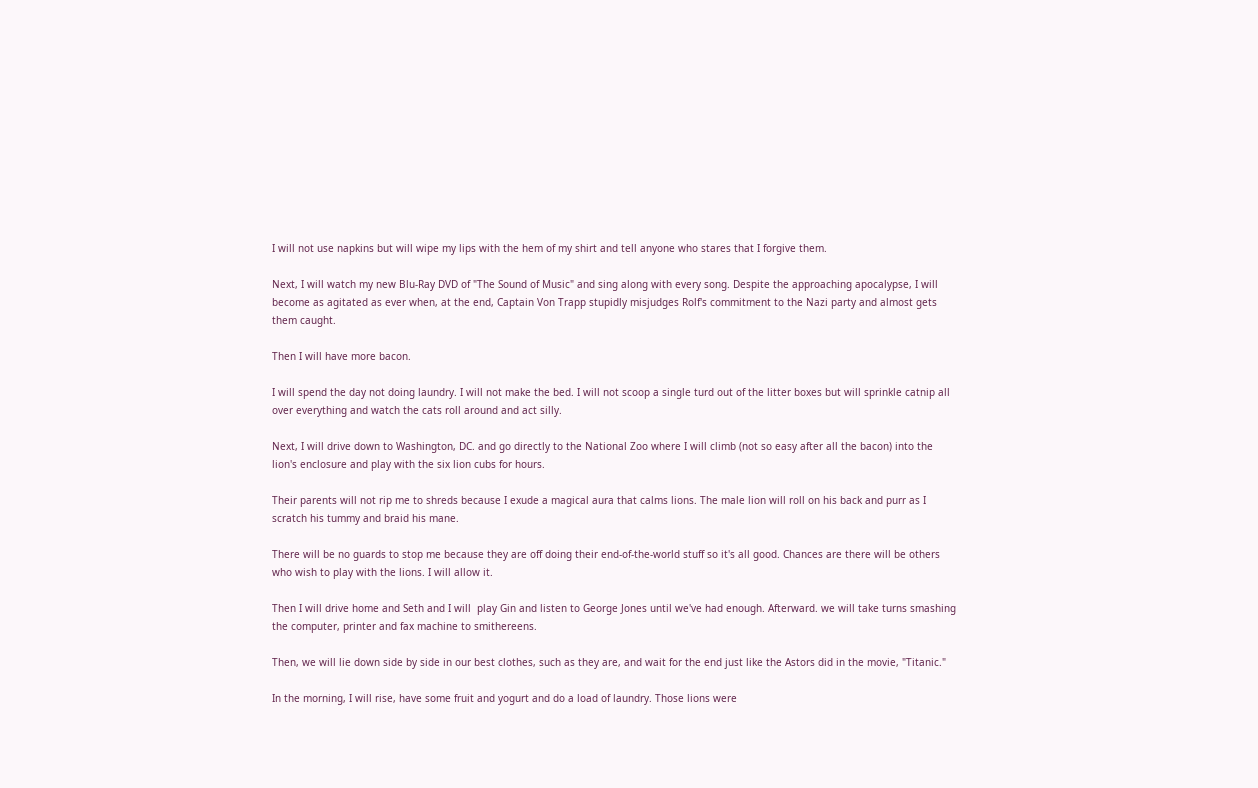I will not use napkins but will wipe my lips with the hem of my shirt and tell anyone who stares that I forgive them.

Next, I will watch my new Blu-Ray DVD of "The Sound of Music" and sing along with every song. Despite the approaching apocalypse, I will become as agitated as ever when, at the end, Captain Von Trapp stupidly misjudges Rolf's commitment to the Nazi party and almost gets them caught.

Then I will have more bacon.

I will spend the day not doing laundry. I will not make the bed. I will not scoop a single turd out of the litter boxes but will sprinkle catnip all over everything and watch the cats roll around and act silly.

Next, I will drive down to Washington, DC. and go directly to the National Zoo where I will climb (not so easy after all the bacon) into the lion's enclosure and play with the six lion cubs for hours.

Their parents will not rip me to shreds because I exude a magical aura that calms lions. The male lion will roll on his back and purr as I scratch his tummy and braid his mane.

There will be no guards to stop me because they are off doing their end-of-the-world stuff so it's all good. Chances are there will be others who wish to play with the lions. I will allow it.

Then I will drive home and Seth and I will  play Gin and listen to George Jones until we've had enough. Afterward. we will take turns smashing the computer, printer and fax machine to smithereens.

Then, we will lie down side by side in our best clothes, such as they are, and wait for the end just like the Astors did in the movie, "Titanic."

In the morning, I will rise, have some fruit and yogurt and do a load of laundry. Those lions were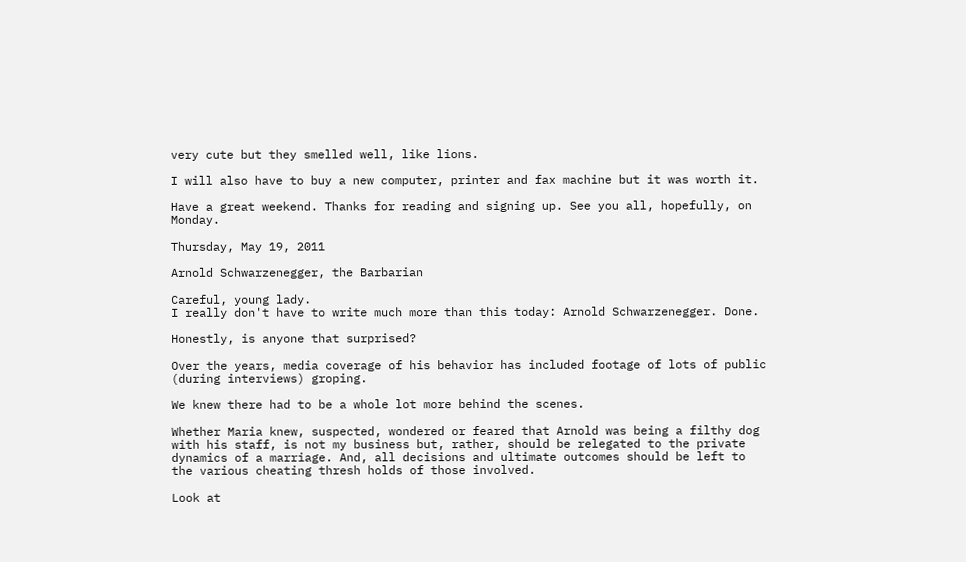very cute but they smelled well, like lions.

I will also have to buy a new computer, printer and fax machine but it was worth it.

Have a great weekend. Thanks for reading and signing up. See you all, hopefully, on Monday.

Thursday, May 19, 2011

Arnold Schwarzenegger, the Barbarian

Careful, young lady.
I really don't have to write much more than this today: Arnold Schwarzenegger. Done.

Honestly, is anyone that surprised?

Over the years, media coverage of his behavior has included footage of lots of public (during interviews) groping.

We knew there had to be a whole lot more behind the scenes.

Whether Maria knew, suspected, wondered or feared that Arnold was being a filthy dog with his staff, is not my business but, rather, should be relegated to the private dynamics of a marriage. And, all decisions and ultimate outcomes should be left to the various cheating thresh holds of those involved.

Look at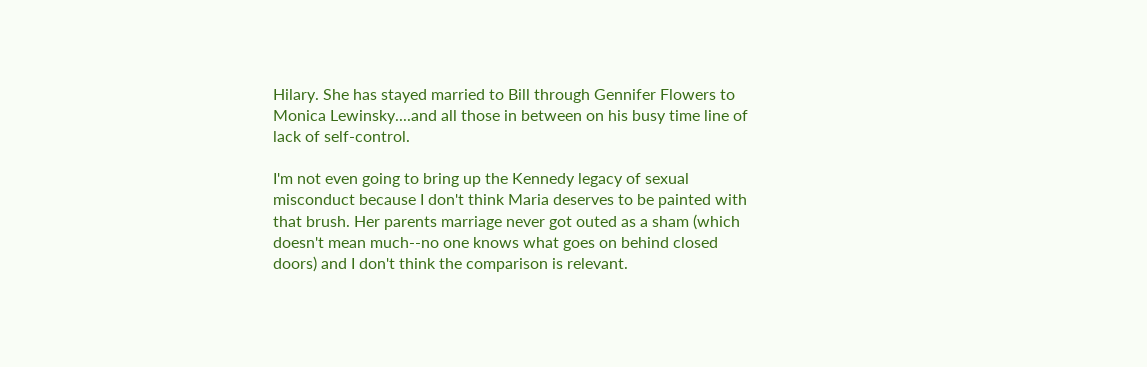Hilary. She has stayed married to Bill through Gennifer Flowers to Monica Lewinsky....and all those in between on his busy time line of lack of self-control.

I'm not even going to bring up the Kennedy legacy of sexual misconduct because I don't think Maria deserves to be painted with that brush. Her parents marriage never got outed as a sham (which doesn't mean much--no one knows what goes on behind closed doors) and I don't think the comparison is relevant.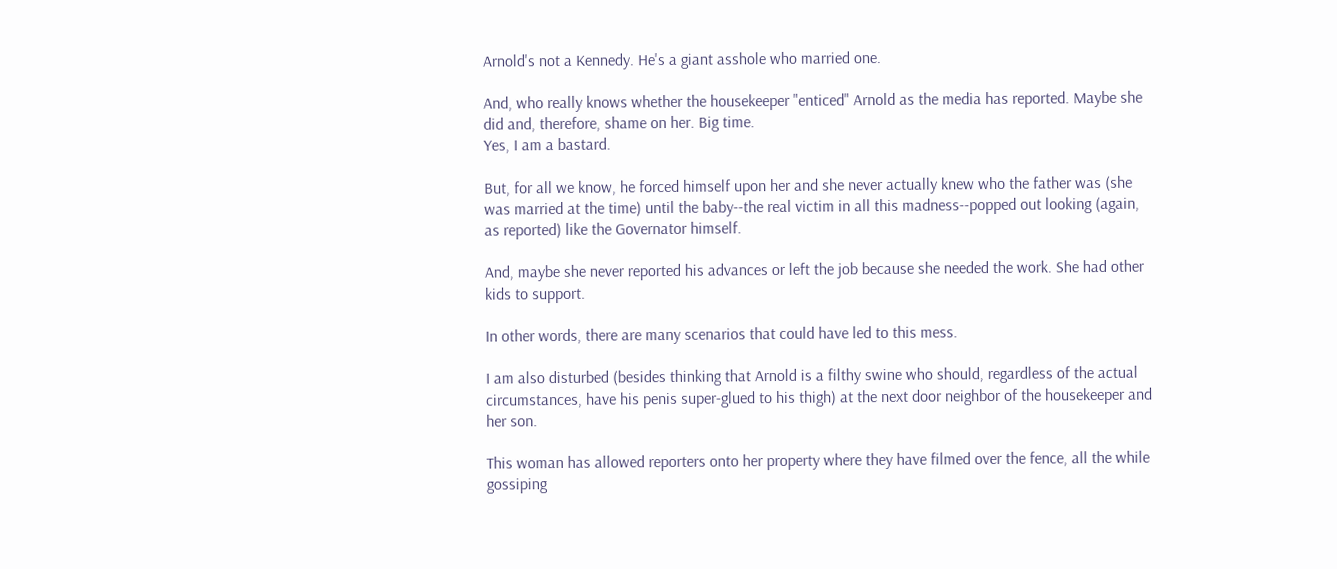Arnold's not a Kennedy. He's a giant asshole who married one.

And, who really knows whether the housekeeper "enticed" Arnold as the media has reported. Maybe she did and, therefore, shame on her. Big time.
Yes, I am a bastard.

But, for all we know, he forced himself upon her and she never actually knew who the father was (she was married at the time) until the baby--the real victim in all this madness--popped out looking (again, as reported) like the Governator himself.

And, maybe she never reported his advances or left the job because she needed the work. She had other kids to support.

In other words, there are many scenarios that could have led to this mess.

I am also disturbed (besides thinking that Arnold is a filthy swine who should, regardless of the actual circumstances, have his penis super-glued to his thigh) at the next door neighbor of the housekeeper and her son.

This woman has allowed reporters onto her property where they have filmed over the fence, all the while gossiping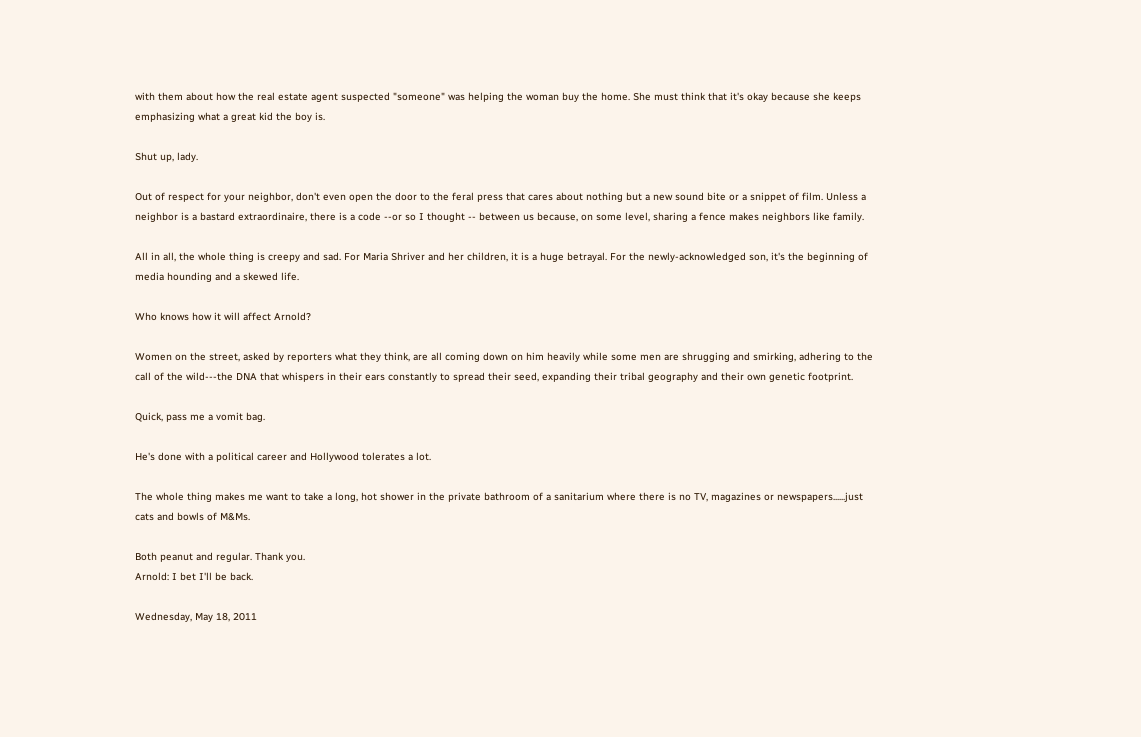with them about how the real estate agent suspected "someone" was helping the woman buy the home. She must think that it's okay because she keeps emphasizing what a great kid the boy is.

Shut up, lady.

Out of respect for your neighbor, don't even open the door to the feral press that cares about nothing but a new sound bite or a snippet of film. Unless a neighbor is a bastard extraordinaire, there is a code --or so I thought -- between us because, on some level, sharing a fence makes neighbors like family.

All in all, the whole thing is creepy and sad. For Maria Shriver and her children, it is a huge betrayal. For the newly-acknowledged son, it's the beginning of media hounding and a skewed life.

Who knows how it will affect Arnold?

Women on the street, asked by reporters what they think, are all coming down on him heavily while some men are shrugging and smirking, adhering to the call of the wild---the DNA that whispers in their ears constantly to spread their seed, expanding their tribal geography and their own genetic footprint.

Quick, pass me a vomit bag.

He's done with a political career and Hollywood tolerates a lot.

The whole thing makes me want to take a long, hot shower in the private bathroom of a sanitarium where there is no TV, magazines or newspapers......just cats and bowls of M&Ms.

Both peanut and regular. Thank you.
Arnold: I bet I'll be back.

Wednesday, May 18, 2011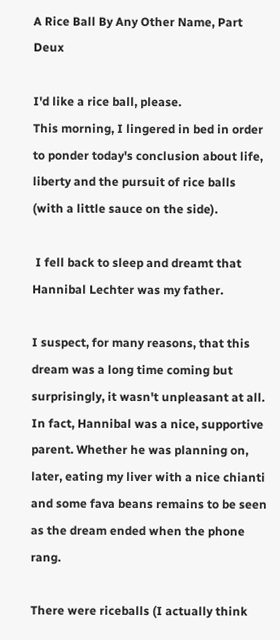A Rice Ball By Any Other Name, Part Deux

I'd like a rice ball, please.
This morning, I lingered in bed in order to ponder today's conclusion about life, liberty and the pursuit of rice balls (with a little sauce on the side).

 I fell back to sleep and dreamt that Hannibal Lechter was my father.

I suspect, for many reasons, that this dream was a long time coming but surprisingly, it wasn't unpleasant at all. In fact, Hannibal was a nice, supportive parent. Whether he was planning on, later, eating my liver with a nice chianti and some fava beans remains to be seen as the dream ended when the phone rang.

There were riceballs (I actually think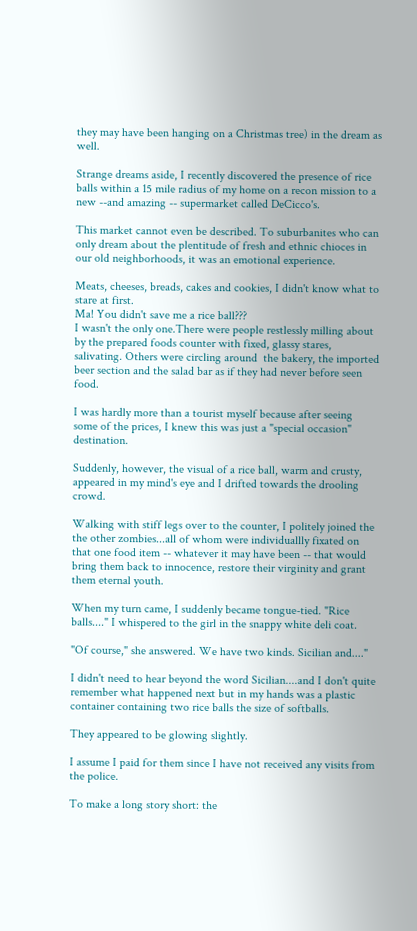they may have been hanging on a Christmas tree) in the dream as well.

Strange dreams aside, I recently discovered the presence of rice balls within a 15 mile radius of my home on a recon mission to a new --and amazing -- supermarket called DeCicco's.

This market cannot even be described. To suburbanites who can only dream about the plentitude of fresh and ethnic chioces in our old neighborhoods, it was an emotional experience.

Meats, cheeses, breads, cakes and cookies, I didn't know what to stare at first.
Ma! You didn't save me a rice ball???
I wasn't the only one.There were people restlessly milling about by the prepared foods counter with fixed, glassy stares, salivating. Others were circling around  the bakery, the imported beer section and the salad bar as if they had never before seen food.

I was hardly more than a tourist myself because after seeing some of the prices, I knew this was just a "special occasion" destination.

Suddenly, however, the visual of a rice ball, warm and crusty, appeared in my mind's eye and I drifted towards the drooling crowd.

Walking with stiff legs over to the counter, I politely joined the the other zombies...all of whom were individuallly fixated on that one food item -- whatever it may have been -- that would bring them back to innocence, restore their virginity and grant them eternal youth.

When my turn came, I suddenly became tongue-tied. "Rice balls...." I whispered to the girl in the snappy white deli coat.

"Of course," she answered. We have two kinds. Sicilian and...."

I didn't need to hear beyond the word Sicilian....and I don't quite remember what happened next but in my hands was a plastic container containing two rice balls the size of softballs.

They appeared to be glowing slightly.

I assume I paid for them since I have not received any visits from the police.

To make a long story short: the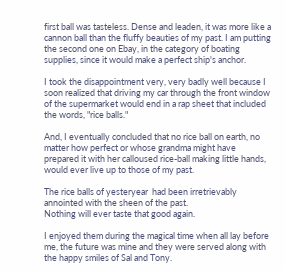first ball was tasteless. Dense and leaden, it was more like a cannon ball than the fluffy beauties of my past. I am putting the second one on Ebay, in the category of boating supplies, since it would make a perfect ship's anchor.

I took the disappointment very, very badly well because I soon realized that driving my car through the front window of the supermarket would end in a rap sheet that included the words, "rice balls."

And, I eventually concluded that no rice ball on earth, no matter how perfect or whose grandma might have prepared it with her calloused rice-ball making little hands, would ever live up to those of my past.

The rice balls of yesteryear  had been irretrievably annointed with the sheen of the past.
Nothing will ever taste that good again.

I enjoyed them during the magical time when all lay before me, the future was mine and they were served along with the happy smiles of Sal and Tony.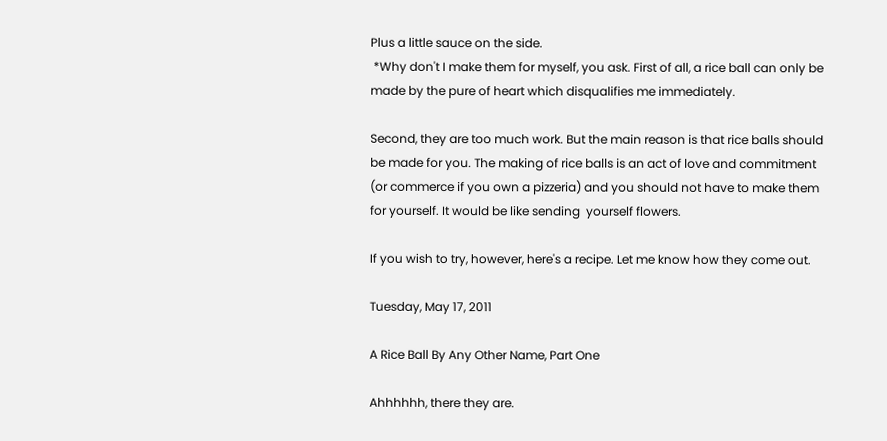Plus a little sauce on the side.
 *Why don't I make them for myself, you ask. First of all, a rice ball can only be made by the pure of heart which disqualifies me immediately.

Second, they are too much work. But the main reason is that rice balls should be made for you. The making of rice balls is an act of love and commitment (or commerce if you own a pizzeria) and you should not have to make them for yourself. It would be like sending  yourself flowers.

If you wish to try, however, here's a recipe. Let me know how they come out.

Tuesday, May 17, 2011

A Rice Ball By Any Other Name, Part One

Ahhhhhh, there they are.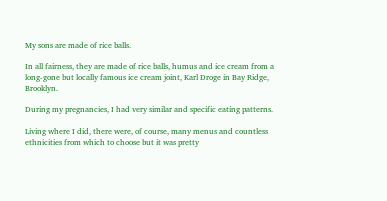My sons are made of rice balls.

In all fairness, they are made of rice balls, humus and ice cream from a long-gone but locally famous ice cream joint, Karl Droge in Bay Ridge, Brooklyn.

During my pregnancies, I had very similar and specific eating patterns.

Living where I did, there were, of course, many menus and countless ethnicities from which to choose but it was pretty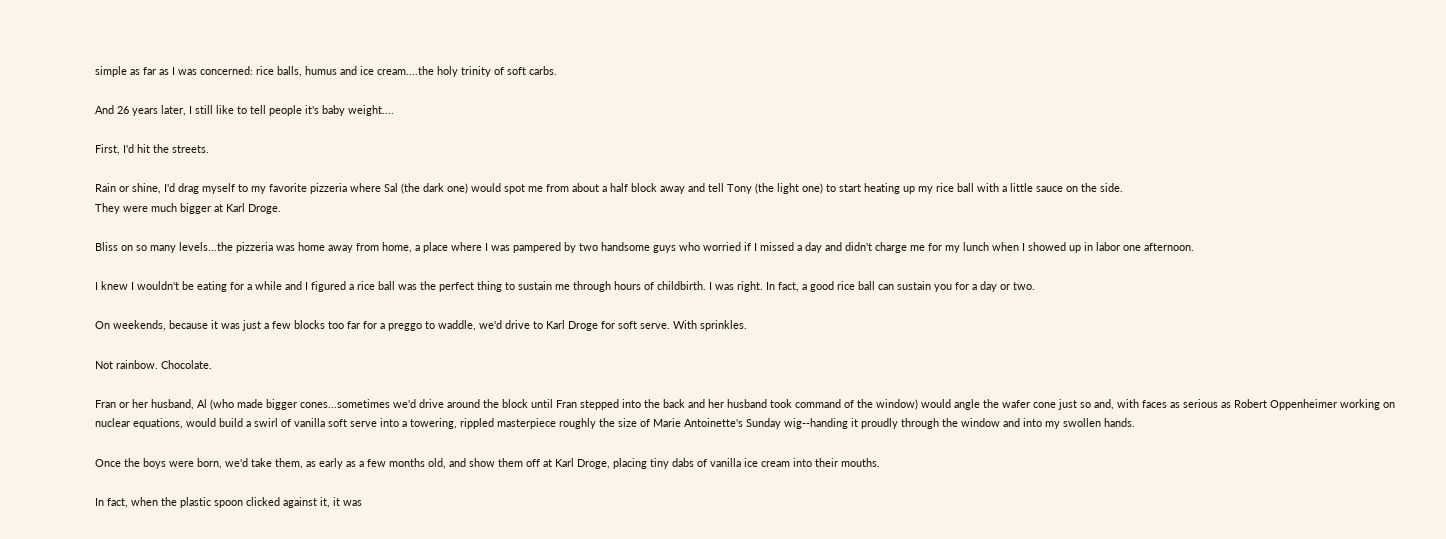simple as far as I was concerned: rice balls, humus and ice cream....the holy trinity of soft carbs.

And 26 years later, I still like to tell people it's baby weight....

First, I'd hit the streets.

Rain or shine, I'd drag myself to my favorite pizzeria where Sal (the dark one) would spot me from about a half block away and tell Tony (the light one) to start heating up my rice ball with a little sauce on the side.
They were much bigger at Karl Droge.

Bliss on so many levels...the pizzeria was home away from home, a place where I was pampered by two handsome guys who worried if I missed a day and didn't charge me for my lunch when I showed up in labor one afternoon.

I knew I wouldn't be eating for a while and I figured a rice ball was the perfect thing to sustain me through hours of childbirth. I was right. In fact, a good rice ball can sustain you for a day or two.

On weekends, because it was just a few blocks too far for a preggo to waddle, we'd drive to Karl Droge for soft serve. With sprinkles.

Not rainbow. Chocolate.

Fran or her husband, Al (who made bigger cones...sometimes we'd drive around the block until Fran stepped into the back and her husband took command of the window) would angle the wafer cone just so and, with faces as serious as Robert Oppenheimer working on nuclear equations, would build a swirl of vanilla soft serve into a towering, rippled masterpiece roughly the size of Marie Antoinette's Sunday wig--handing it proudly through the window and into my swollen hands.

Once the boys were born, we'd take them, as early as a few months old, and show them off at Karl Droge, placing tiny dabs of vanilla ice cream into their mouths.

In fact, when the plastic spoon clicked against it, it was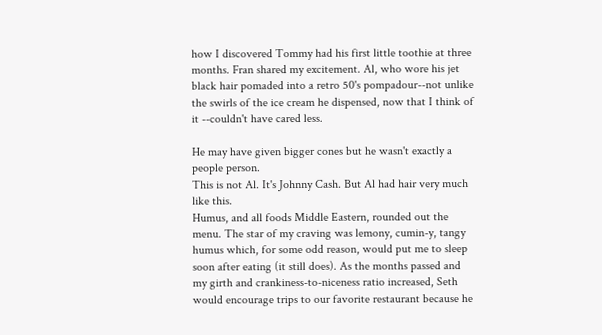how I discovered Tommy had his first little toothie at three months. Fran shared my excitement. Al, who wore his jet black hair pomaded into a retro 50's pompadour--not unlike the swirls of the ice cream he dispensed, now that I think of it --couldn't have cared less.

He may have given bigger cones but he wasn't exactly a people person.
This is not Al. It's Johnny Cash. But Al had hair very much like this.
Humus, and all foods Middle Eastern, rounded out the menu. The star of my craving was lemony, cumin-y, tangy humus which, for some odd reason, would put me to sleep soon after eating (it still does). As the months passed and my girth and crankiness-to-niceness ratio increased, Seth would encourage trips to our favorite restaurant because he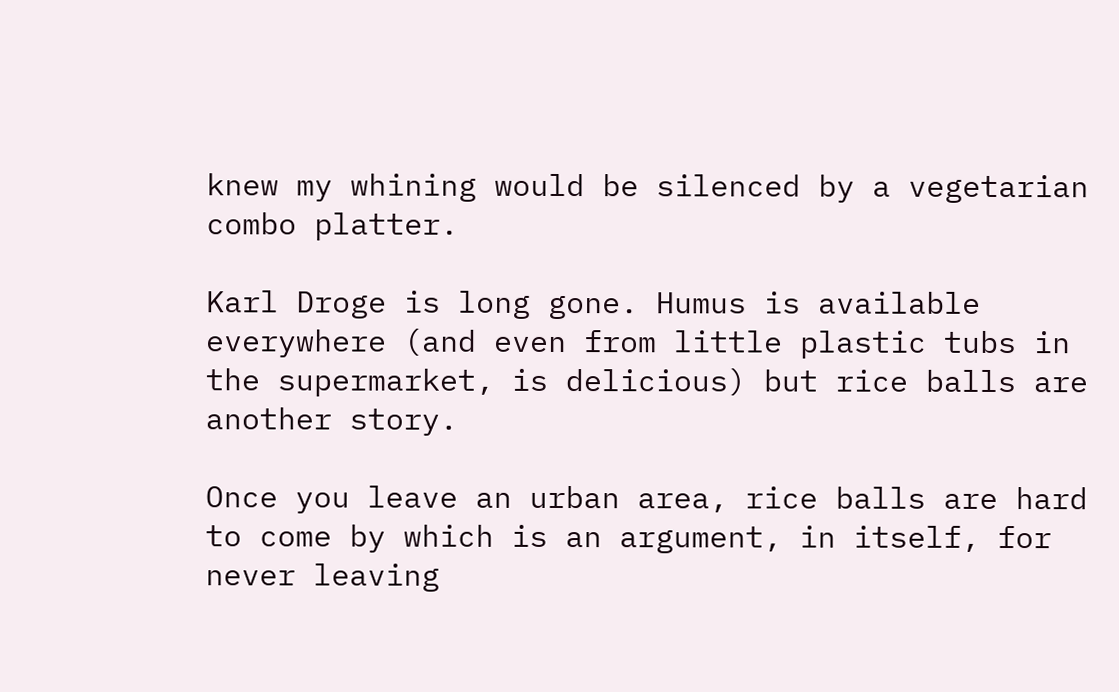knew my whining would be silenced by a vegetarian combo platter.

Karl Droge is long gone. Humus is available everywhere (and even from little plastic tubs in the supermarket, is delicious) but rice balls are another story.

Once you leave an urban area, rice balls are hard to come by which is an argument, in itself, for never leaving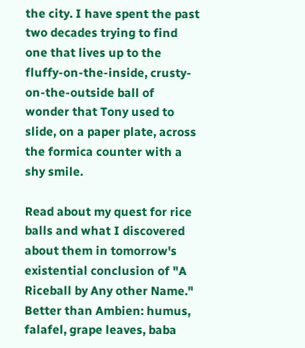the city. I have spent the past two decades trying to find one that lives up to the fluffy-on-the-inside, crusty-on-the-outside ball of wonder that Tony used to slide, on a paper plate, across the formica counter with a shy smile.

Read about my quest for rice balls and what I discovered about them in tomorrow's existential conclusion of "A Riceball by Any other Name."
Better than Ambien: humus, falafel, grape leaves, baba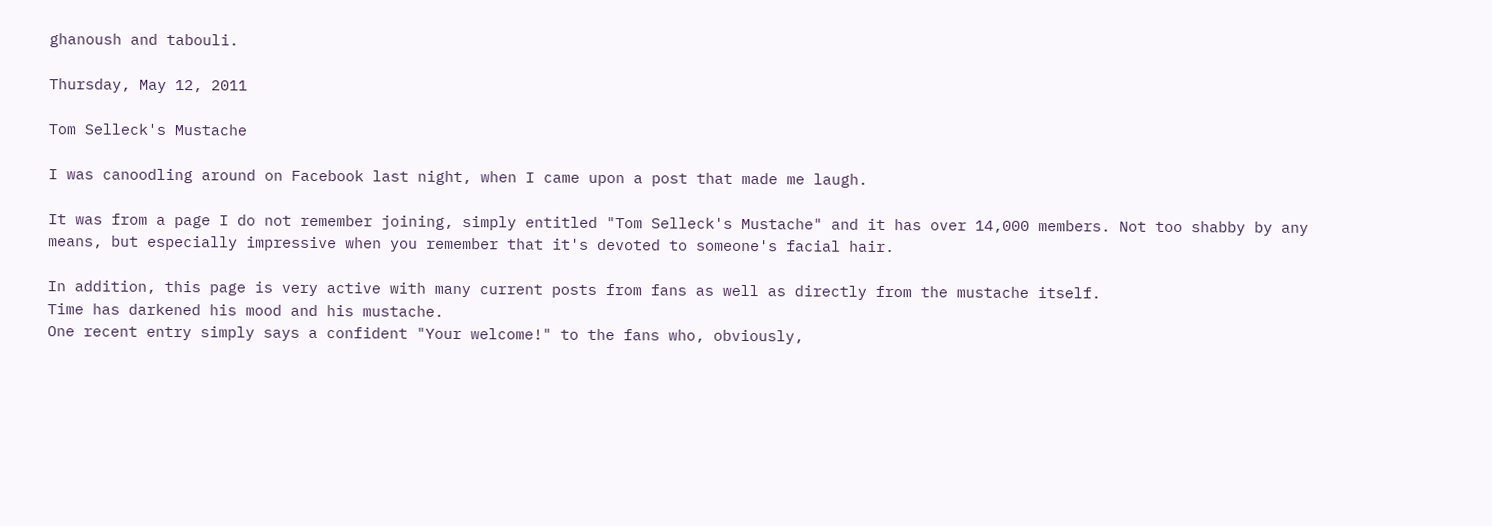ghanoush and tabouli.

Thursday, May 12, 2011

Tom Selleck's Mustache

I was canoodling around on Facebook last night, when I came upon a post that made me laugh.

It was from a page I do not remember joining, simply entitled "Tom Selleck's Mustache" and it has over 14,000 members. Not too shabby by any means, but especially impressive when you remember that it's devoted to someone's facial hair.

In addition, this page is very active with many current posts from fans as well as directly from the mustache itself.
Time has darkened his mood and his mustache.
One recent entry simply says a confident "Your welcome!" to the fans who, obviously,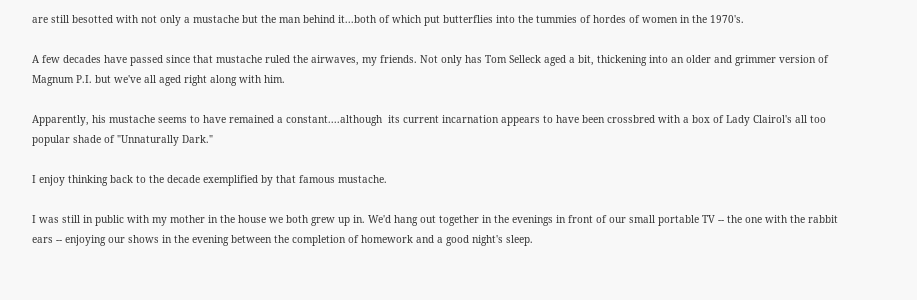are still besotted with not only a mustache but the man behind it...both of which put butterflies into the tummies of hordes of women in the 1970's.

A few decades have passed since that mustache ruled the airwaves, my friends. Not only has Tom Selleck aged a bit, thickening into an older and grimmer version of Magnum P.I. but we've all aged right along with him.

Apparently, his mustache seems to have remained a constant....although  its current incarnation appears to have been crossbred with a box of Lady Clairol's all too popular shade of "Unnaturally Dark."

I enjoy thinking back to the decade exemplified by that famous mustache.

I was still in public with my mother in the house we both grew up in. We'd hang out together in the evenings in front of our small portable TV -- the one with the rabbit ears -- enjoying our shows in the evening between the completion of homework and a good night's sleep.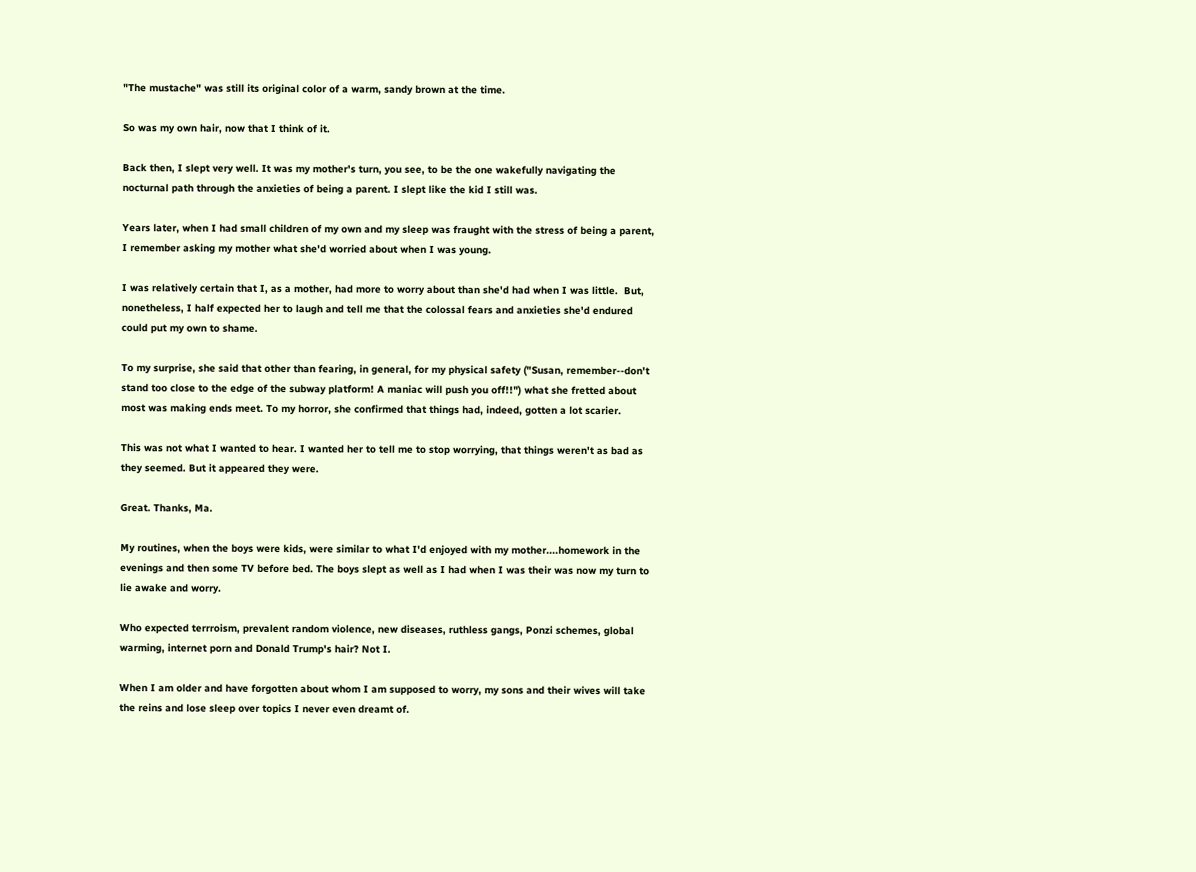"The mustache" was still its original color of a warm, sandy brown at the time.

So was my own hair, now that I think of it.

Back then, I slept very well. It was my mother's turn, you see, to be the one wakefully navigating the nocturnal path through the anxieties of being a parent. I slept like the kid I still was.

Years later, when I had small children of my own and my sleep was fraught with the stress of being a parent, I remember asking my mother what she'd worried about when I was young.

I was relatively certain that I, as a mother, had more to worry about than she'd had when I was little.  But, nonetheless, I half expected her to laugh and tell me that the colossal fears and anxieties she'd endured could put my own to shame.

To my surprise, she said that other than fearing, in general, for my physical safety ("Susan, remember--don't stand too close to the edge of the subway platform! A maniac will push you off!!") what she fretted about most was making ends meet. To my horror, she confirmed that things had, indeed, gotten a lot scarier.

This was not what I wanted to hear. I wanted her to tell me to stop worrying, that things weren't as bad as they seemed. But it appeared they were.

Great. Thanks, Ma.

My routines, when the boys were kids, were similar to what I'd enjoyed with my mother....homework in the evenings and then some TV before bed. The boys slept as well as I had when I was their was now my turn to lie awake and worry.

Who expected terrroism, prevalent random violence, new diseases, ruthless gangs, Ponzi schemes, global warming, internet porn and Donald Trump's hair? Not I.

When I am older and have forgotten about whom I am supposed to worry, my sons and their wives will take the reins and lose sleep over topics I never even dreamt of.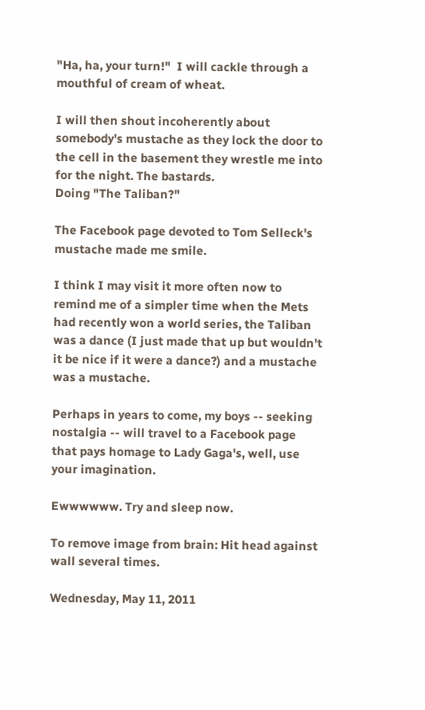"Ha, ha, your turn!"  I will cackle through a mouthful of cream of wheat.

I will then shout incoherently about somebody's mustache as they lock the door to the cell in the basement they wrestle me into for the night. The bastards.
Doing "The Taliban?"

The Facebook page devoted to Tom Selleck's mustache made me smile.

I think I may visit it more often now to remind me of a simpler time when the Mets had recently won a world series, the Taliban was a dance (I just made that up but wouldn't it be nice if it were a dance?) and a mustache was a mustache.

Perhaps in years to come, my boys -- seeking nostalgia -- will travel to a Facebook page that pays homage to Lady Gaga's, well, use your imagination.

Ewwwwww. Try and sleep now.

To remove image from brain: Hit head against wall several times.

Wednesday, May 11, 2011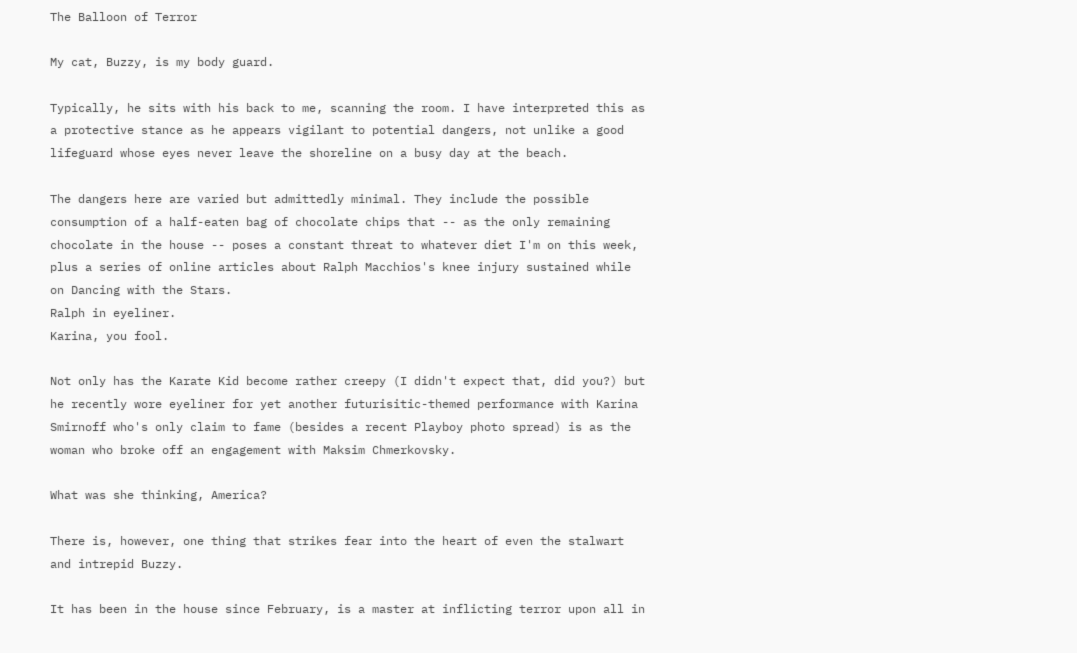The Balloon of Terror

My cat, Buzzy, is my body guard.

Typically, he sits with his back to me, scanning the room. I have interpreted this as a protective stance as he appears vigilant to potential dangers, not unlike a good lifeguard whose eyes never leave the shoreline on a busy day at the beach.

The dangers here are varied but admittedly minimal. They include the possible consumption of a half-eaten bag of chocolate chips that -- as the only remaining chocolate in the house -- poses a constant threat to whatever diet I'm on this week, plus a series of online articles about Ralph Macchios's knee injury sustained while on Dancing with the Stars.
Ralph in eyeliner.
Karina, you fool.

Not only has the Karate Kid become rather creepy (I didn't expect that, did you?) but he recently wore eyeliner for yet another futurisitic-themed performance with Karina Smirnoff who's only claim to fame (besides a recent Playboy photo spread) is as the woman who broke off an engagement with Maksim Chmerkovsky.

What was she thinking, America?

There is, however, one thing that strikes fear into the heart of even the stalwart and intrepid Buzzy.

It has been in the house since February, is a master at inflicting terror upon all in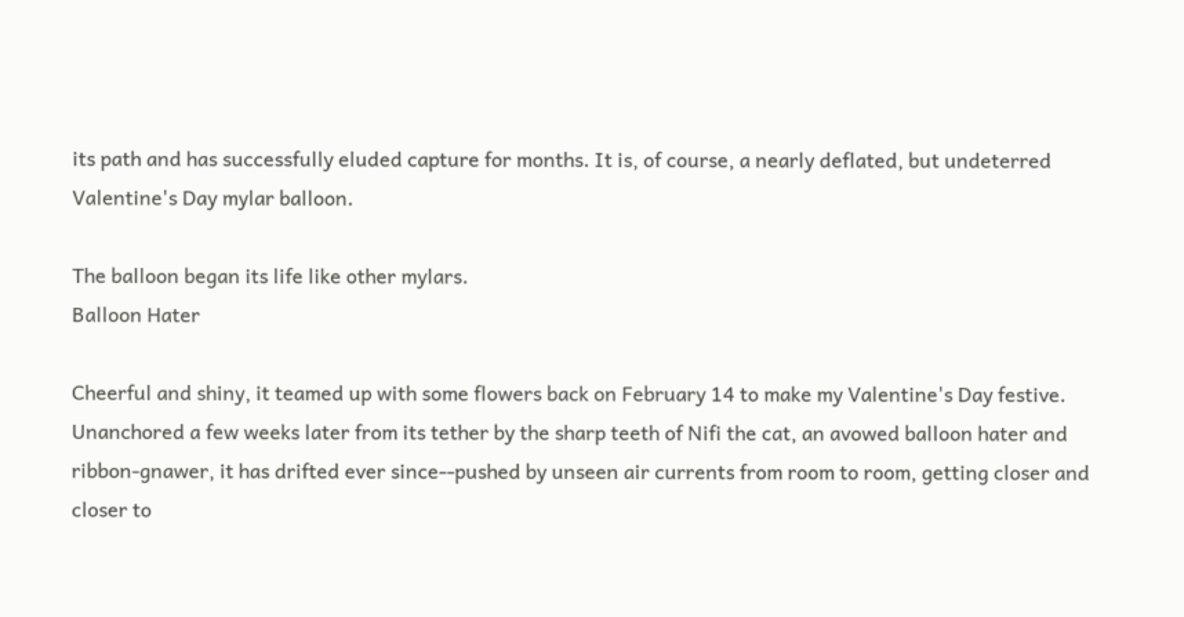its path and has successfully eluded capture for months. It is, of course, a nearly deflated, but undeterred Valentine's Day mylar balloon.

The balloon began its life like other mylars.
Balloon Hater

Cheerful and shiny, it teamed up with some flowers back on February 14 to make my Valentine's Day festive. Unanchored a few weeks later from its tether by the sharp teeth of Nifi the cat, an avowed balloon hater and ribbon-gnawer, it has drifted ever since--pushed by unseen air currents from room to room, getting closer and closer to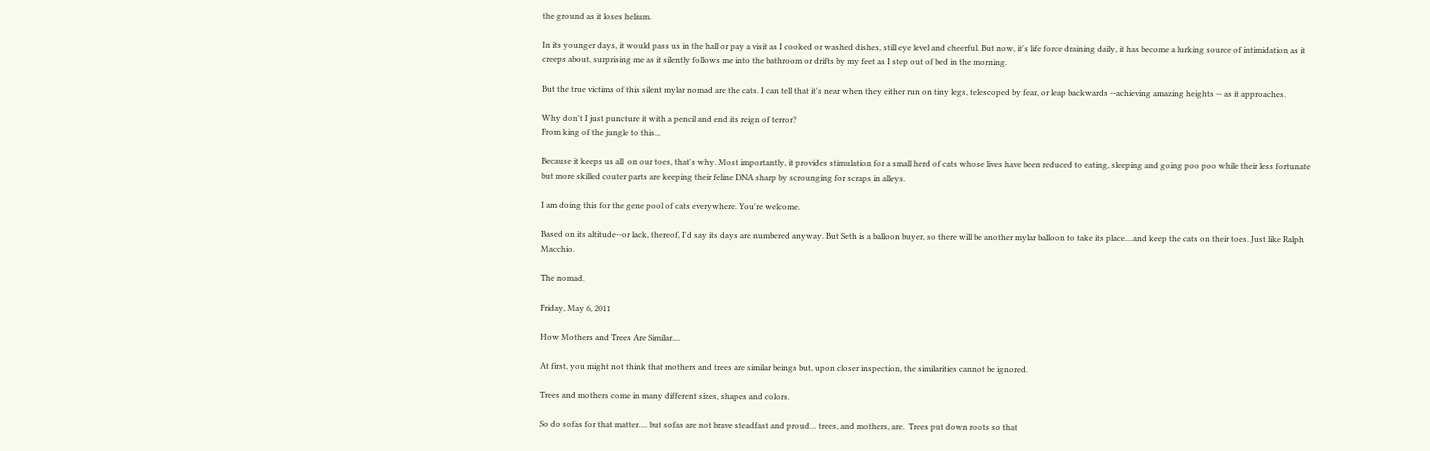the ground as it loses helium.

In its younger days, it would pass us in the hall or pay a visit as I cooked or washed dishes, still eye level and cheerful. But now, it's life force draining daily, it has become a lurking source of intimidation as it creeps about, surprising me as it silently follows me into the bathroom or drifts by my feet as I step out of bed in the morning.

But the true victims of this silent mylar nomad are the cats. I can tell that it's near when they either run on tiny legs, telescoped by fear, or leap backwards --achieving amazing heights -- as it approaches.

Why don't I just puncture it with a pencil and end its reign of terror?
From king of the jungle to this...

Because it keeps us all  on our toes, that's why. Most importantly, it provides stimulation for a small herd of cats whose lives have been reduced to eating, sleeping and going poo poo while their less fortunate but more skilled couter parts are keeping their feline DNA sharp by scrounging for scraps in alleys.

I am doing this for the gene pool of cats everywhere. You're welcome.

Based on its altitude--or lack, thereof, I'd say its days are numbered anyway. But Seth is a balloon buyer, so there will be another mylar balloon to take its place....and keep the cats on their toes. Just like Ralph Macchio.

The nomad.

Friday, May 6, 2011

How Mothers and Trees Are Similar....

At first, you might not think that mothers and trees are similar beings but, upon closer inspection, the similarities cannot be ignored.

Trees and mothers come in many different sizes, shapes and colors.

So do sofas for that matter…. but sofas are not brave steadfast and proud… trees, and mothers, are.  Trees put down roots so that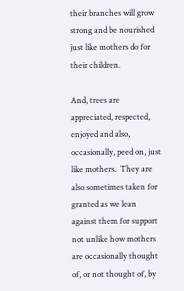their branches will grow strong and be nourished just like mothers do for their children.

And, trees are appreciated, respected, enjoyed and also, occasionally, peed on, just like mothers.  They are also sometimes taken for granted as we lean against them for support not unlike how mothers are occasionally thought of, or not thought of, by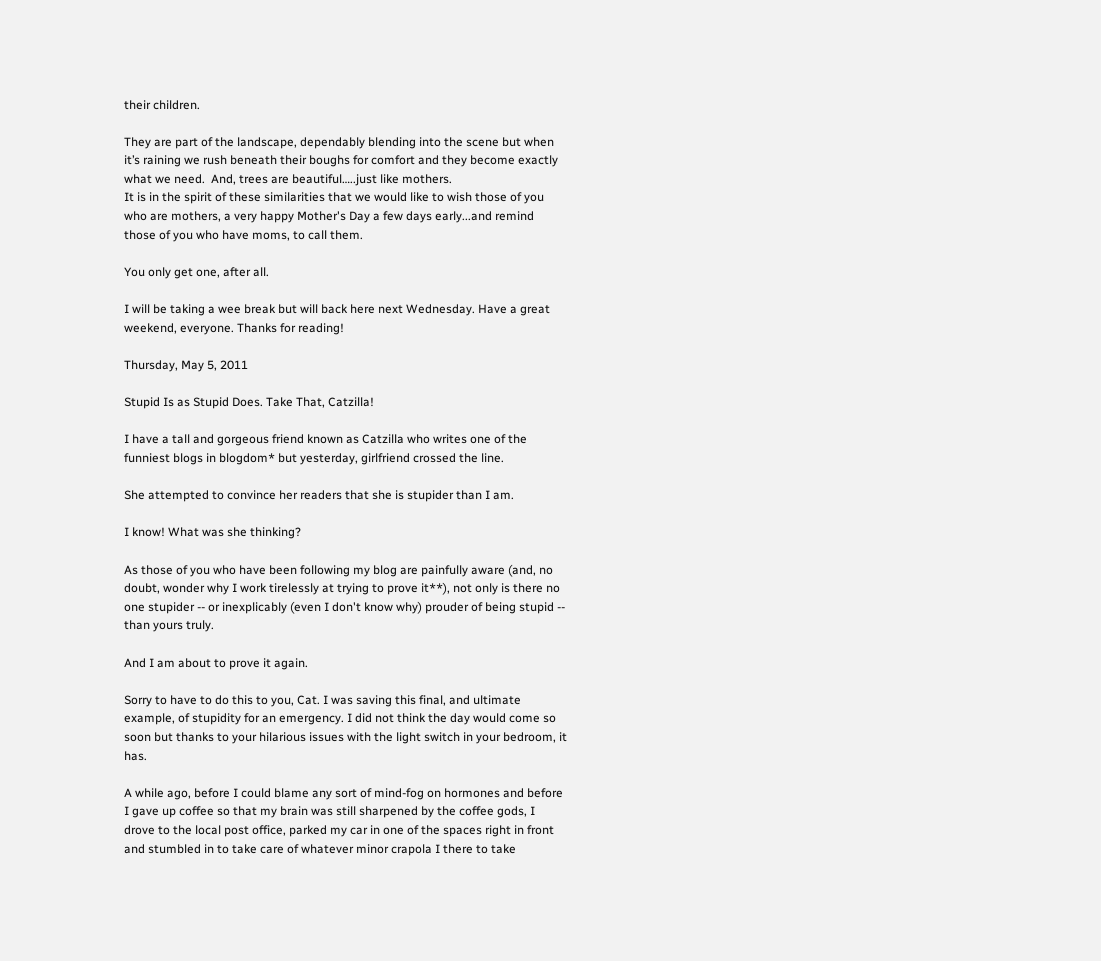their children.

They are part of the landscape, dependably blending into the scene but when it’s raining we rush beneath their boughs for comfort and they become exactly what we need.  And, trees are beautiful…..just like mothers.
It is in the spirit of these similarities that we would like to wish those of you who are mothers, a very happy Mother's Day a few days early...and remind those of you who have moms, to call them.

You only get one, after all.

I will be taking a wee break but will back here next Wednesday. Have a great weekend, everyone. Thanks for reading!

Thursday, May 5, 2011

Stupid Is as Stupid Does. Take That, Catzilla!

I have a tall and gorgeous friend known as Catzilla who writes one of the funniest blogs in blogdom* but yesterday, girlfriend crossed the line.

She attempted to convince her readers that she is stupider than I am.

I know! What was she thinking?

As those of you who have been following my blog are painfully aware (and, no doubt, wonder why I work tirelessly at trying to prove it**), not only is there no one stupider -- or inexplicably (even I don't know why) prouder of being stupid -- than yours truly.

And I am about to prove it again.

Sorry to have to do this to you, Cat. I was saving this final, and ultimate example, of stupidity for an emergency. I did not think the day would come so soon but thanks to your hilarious issues with the light switch in your bedroom, it has.

A while ago, before I could blame any sort of mind-fog on hormones and before I gave up coffee so that my brain was still sharpened by the coffee gods, I drove to the local post office, parked my car in one of the spaces right in front and stumbled in to take care of whatever minor crapola I there to take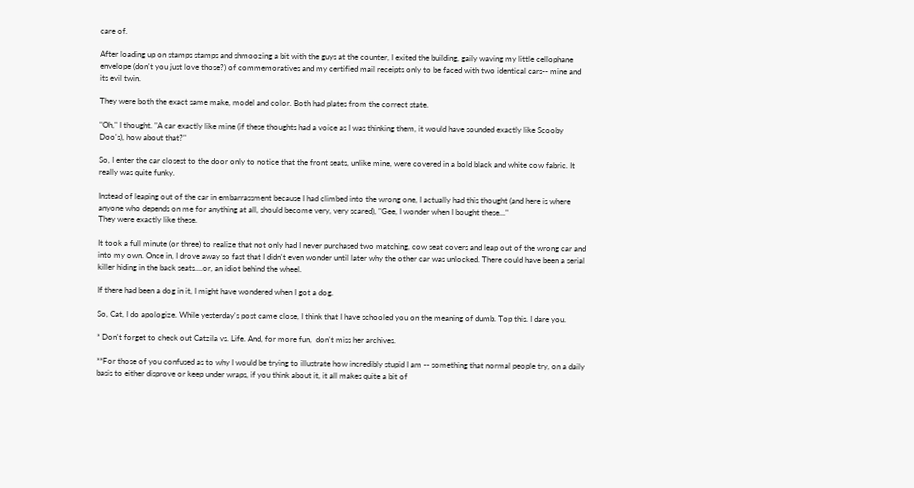care of.

After loading up on stamps stamps and shmoozing a bit with the guys at the counter, I exited the building, gaily waving my little cellophane envelope (don't you just love those?) of commemoratives and my certified mail receipts only to be faced with two identical cars-- mine and its evil twin.

They were both the exact same make, model and color. Both had plates from the correct state.

"Oh," I thought. "A car exactly like mine (if these thoughts had a voice as I was thinking them, it would have sounded exactly like Scooby Doo's), how about that?"

So, I enter the car closest to the door only to notice that the front seats, unlike mine, were covered in a bold black and white cow fabric. It really was quite funky.

Instead of leaping out of the car in embarrassment because I had climbed into the wrong one, I actually had this thought (and here is where anyone who depends on me for anything at all, should become very, very scared), "Gee, I wonder when I bought these..."
They were exactly like these.

It took a full minute (or three) to realize that not only had I never purchased two matching, cow seat covers and leap out of the wrong car and into my own. Once in, I drove away so fast that I didn't even wonder until later why the other car was unlocked. There could have been a serial killer hiding in the back seats....or, an idiot behind the wheel.

If there had been a dog in it, I might have wondered when I got a dog.

So, Cat, I do apologize. While yesterday's post came close, I think that I have schooled you on the meaning of dumb. Top this. I dare you.

* Don't forget to check out Catzila vs. Life. And, for more fun,  don't miss her archives.

**For those of you confused as to why I would be trying to illustrate how incredibly stupid I am -- something that normal people try, on a daily basis to either disprove or keep under wraps, if you think about it, it all makes quite a bit of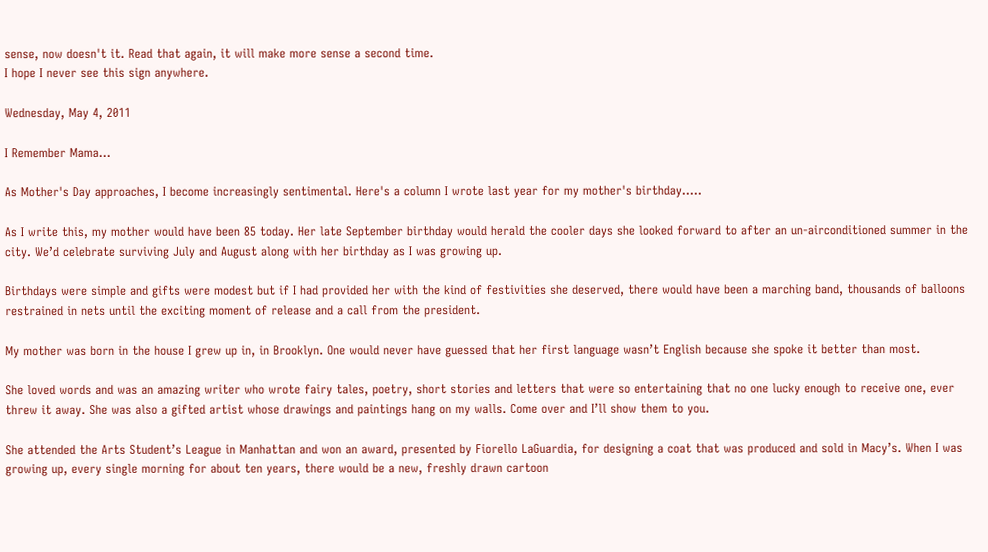sense, now doesn't it. Read that again, it will make more sense a second time.
I hope I never see this sign anywhere.

Wednesday, May 4, 2011

I Remember Mama...

As Mother's Day approaches, I become increasingly sentimental. Here's a column I wrote last year for my mother's birthday.....

As I write this, my mother would have been 85 today. Her late September birthday would herald the cooler days she looked forward to after an un-airconditioned summer in the city. We’d celebrate surviving July and August along with her birthday as I was growing up.

Birthdays were simple and gifts were modest but if I had provided her with the kind of festivities she deserved, there would have been a marching band, thousands of balloons restrained in nets until the exciting moment of release and a call from the president.

My mother was born in the house I grew up in, in Brooklyn. One would never have guessed that her first language wasn’t English because she spoke it better than most.

She loved words and was an amazing writer who wrote fairy tales, poetry, short stories and letters that were so entertaining that no one lucky enough to receive one, ever threw it away. She was also a gifted artist whose drawings and paintings hang on my walls. Come over and I’ll show them to you.

She attended the Arts Student’s League in Manhattan and won an award, presented by Fiorello LaGuardia, for designing a coat that was produced and sold in Macy’s. When I was growing up, every single morning for about ten years, there would be a new, freshly drawn cartoon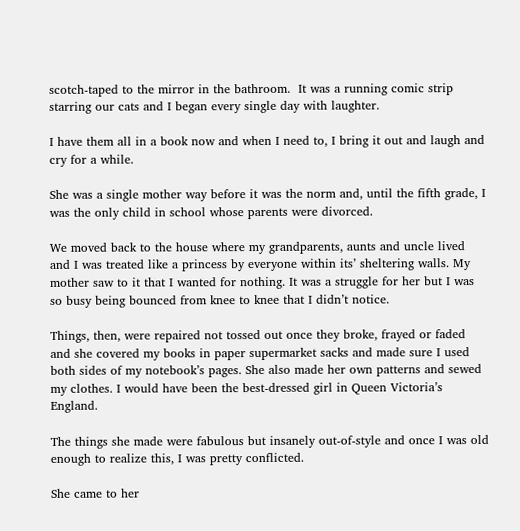scotch-taped to the mirror in the bathroom.  It was a running comic strip starring our cats and I began every single day with laughter.

I have them all in a book now and when I need to, I bring it out and laugh and cry for a while.

She was a single mother way before it was the norm and, until the fifth grade, I was the only child in school whose parents were divorced.

We moved back to the house where my grandparents, aunts and uncle lived and I was treated like a princess by everyone within its’ sheltering walls. My mother saw to it that I wanted for nothing. It was a struggle for her but I was so busy being bounced from knee to knee that I didn’t notice.

Things, then, were repaired not tossed out once they broke, frayed or faded and she covered my books in paper supermarket sacks and made sure I used both sides of my notebook’s pages. She also made her own patterns and sewed my clothes. I would have been the best-dressed girl in Queen Victoria’s England.

The things she made were fabulous but insanely out-of-style and once I was old enough to realize this, I was pretty conflicted.

She came to her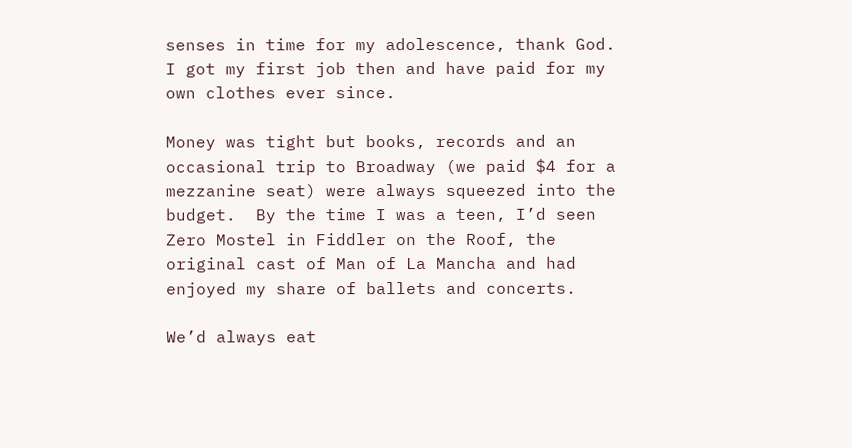senses in time for my adolescence, thank God.  I got my first job then and have paid for my own clothes ever since.

Money was tight but books, records and an occasional trip to Broadway (we paid $4 for a mezzanine seat) were always squeezed into the budget.  By the time I was a teen, I’d seen Zero Mostel in Fiddler on the Roof, the original cast of Man of La Mancha and had enjoyed my share of ballets and concerts.

We’d always eat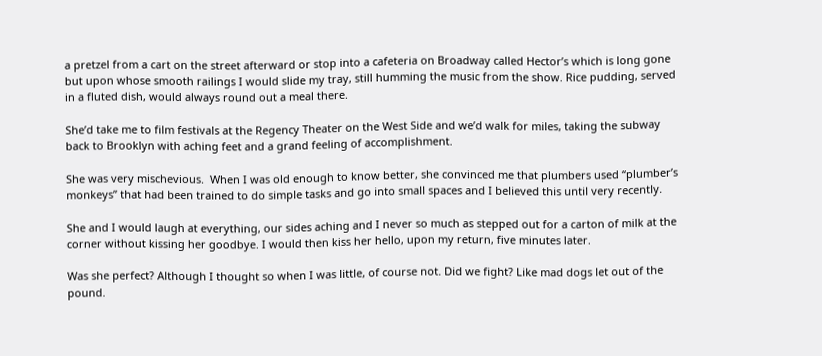a pretzel from a cart on the street afterward or stop into a cafeteria on Broadway called Hector’s which is long gone but upon whose smooth railings I would slide my tray, still humming the music from the show. Rice pudding, served in a fluted dish, would always round out a meal there.

She’d take me to film festivals at the Regency Theater on the West Side and we’d walk for miles, taking the subway back to Brooklyn with aching feet and a grand feeling of accomplishment.

She was very mischevious.  When I was old enough to know better, she convinced me that plumbers used “plumber’s monkeys” that had been trained to do simple tasks and go into small spaces and I believed this until very recently.

She and I would laugh at everything, our sides aching and I never so much as stepped out for a carton of milk at the corner without kissing her goodbye. I would then kiss her hello, upon my return, five minutes later.

Was she perfect? Although I thought so when I was little, of course not. Did we fight? Like mad dogs let out of the pound.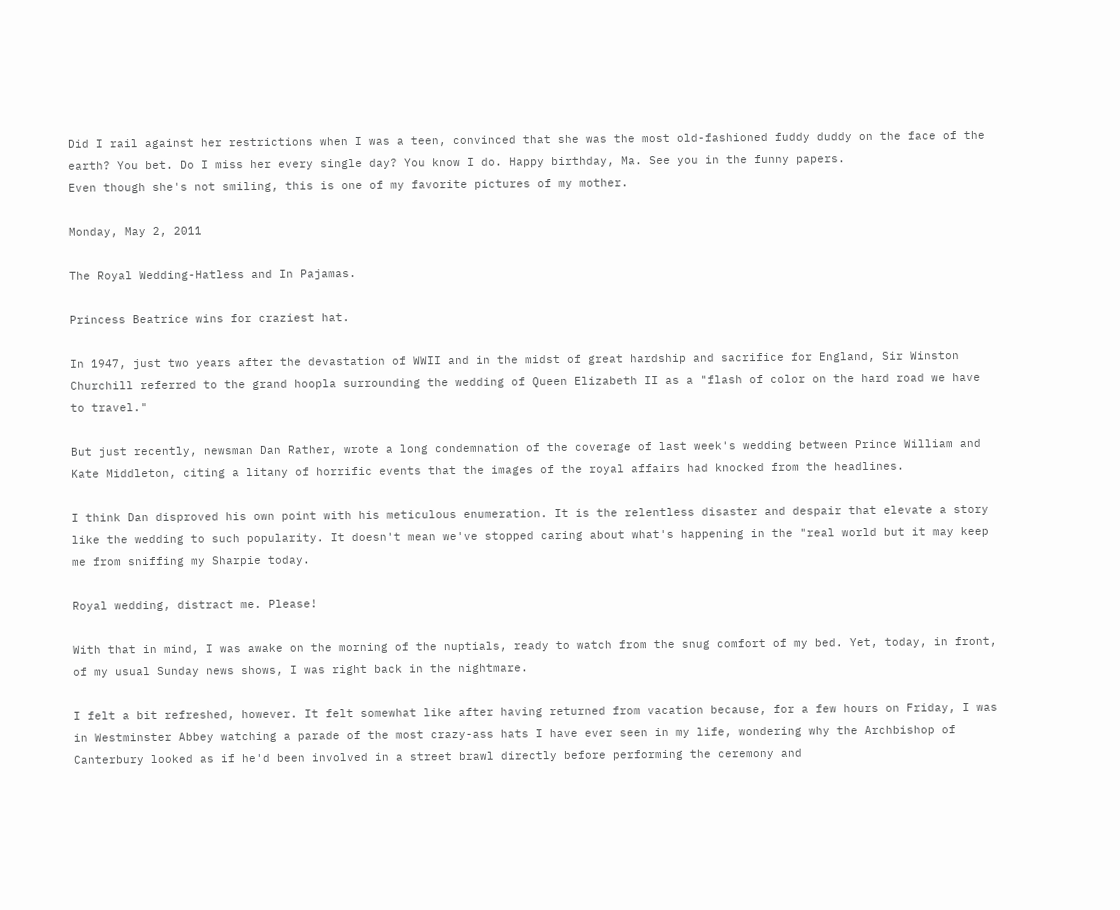Did I rail against her restrictions when I was a teen, convinced that she was the most old-fashioned fuddy duddy on the face of the earth? You bet. Do I miss her every single day? You know I do. Happy birthday, Ma. See you in the funny papers.
Even though she's not smiling, this is one of my favorite pictures of my mother.

Monday, May 2, 2011

The Royal Wedding-Hatless and In Pajamas.

Princess Beatrice wins for craziest hat.

In 1947, just two years after the devastation of WWII and in the midst of great hardship and sacrifice for England, Sir Winston Churchill referred to the grand hoopla surrounding the wedding of Queen Elizabeth II as a "flash of color on the hard road we have to travel."

But just recently, newsman Dan Rather, wrote a long condemnation of the coverage of last week's wedding between Prince William and Kate Middleton, citing a litany of horrific events that the images of the royal affairs had knocked from the headlines.

I think Dan disproved his own point with his meticulous enumeration. It is the relentless disaster and despair that elevate a story like the wedding to such popularity. It doesn't mean we've stopped caring about what's happening in the "real world but it may keep me from sniffing my Sharpie today.

Royal wedding, distract me. Please!

With that in mind, I was awake on the morning of the nuptials, ready to watch from the snug comfort of my bed. Yet, today, in front, of my usual Sunday news shows, I was right back in the nightmare.

I felt a bit refreshed, however. It felt somewhat like after having returned from vacation because, for a few hours on Friday, I was in Westminster Abbey watching a parade of the most crazy-ass hats I have ever seen in my life, wondering why the Archbishop of Canterbury looked as if he'd been involved in a street brawl directly before performing the ceremony and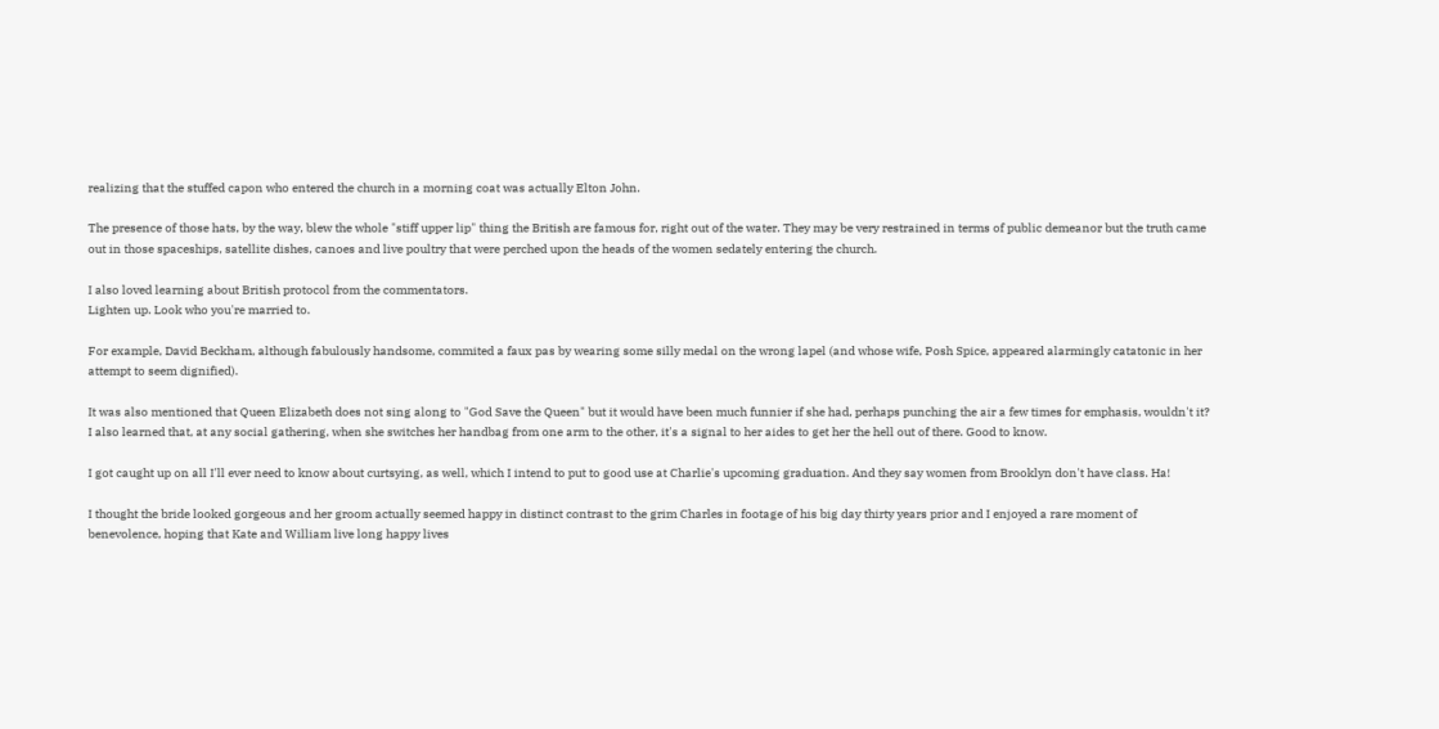realizing that the stuffed capon who entered the church in a morning coat was actually Elton John.

The presence of those hats, by the way, blew the whole "stiff upper lip" thing the British are famous for, right out of the water. They may be very restrained in terms of public demeanor but the truth came out in those spaceships, satellite dishes, canoes and live poultry that were perched upon the heads of the women sedately entering the church.

I also loved learning about British protocol from the commentators.
Lighten up. Look who you're married to.

For example, David Beckham, although fabulously handsome, commited a faux pas by wearing some silly medal on the wrong lapel (and whose wife, Posh Spice, appeared alarmingly catatonic in her attempt to seem dignified).

It was also mentioned that Queen Elizabeth does not sing along to "God Save the Queen" but it would have been much funnier if she had, perhaps punching the air a few times for emphasis, wouldn't it? I also learned that, at any social gathering, when she switches her handbag from one arm to the other, it's a signal to her aides to get her the hell out of there. Good to know.

I got caught up on all I'll ever need to know about curtsying, as well, which I intend to put to good use at Charlie's upcoming graduation. And they say women from Brooklyn don't have class. Ha!

I thought the bride looked gorgeous and her groom actually seemed happy in distinct contrast to the grim Charles in footage of his big day thirty years prior and I enjoyed a rare moment of benevolence, hoping that Kate and William live long happy lives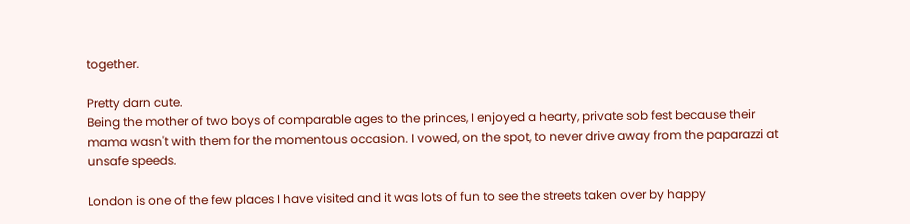together.

Pretty darn cute.
Being the mother of two boys of comparable ages to the princes, I enjoyed a hearty, private sob fest because their mama wasn't with them for the momentous occasion. I vowed, on the spot, to never drive away from the paparazzi at unsafe speeds.

London is one of the few places I have visited and it was lots of fun to see the streets taken over by happy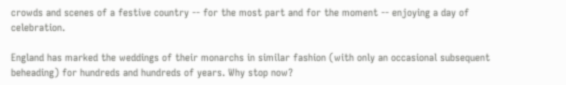crowds and scenes of a festive country -- for the most part and for the moment -- enjoying a day of celebration.

England has marked the weddings of their monarchs in similar fashion (with only an occasional subsequent beheading) for hundreds and hundreds of years. Why stop now?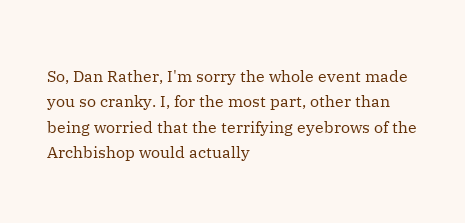So, Dan Rather, I'm sorry the whole event made you so cranky. I, for the most part, other than being worried that the terrifying eyebrows of the Archbishop would actually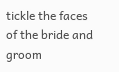tickle the faces of the bride and groom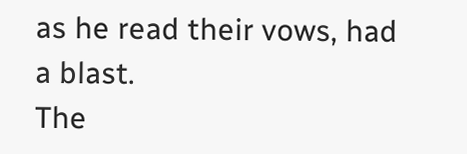as he read their vows, had a blast.
The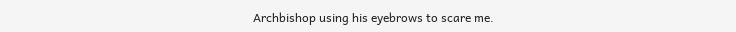Archbishop using his eyebrows to scare me.